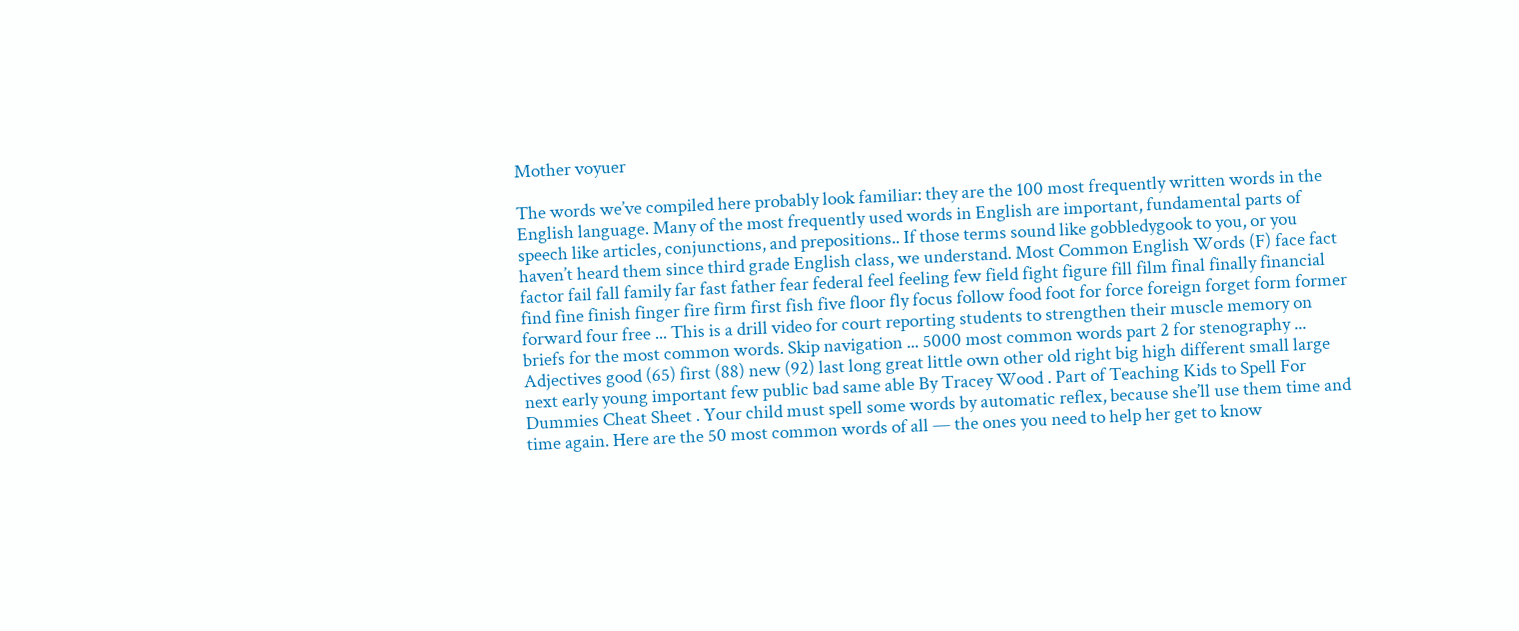Mother voyuer

The words we’ve compiled here probably look familiar: they are the 100 most frequently written words in the English language. Many of the most frequently used words in English are important, fundamental parts of speech like articles, conjunctions, and prepositions.. If those terms sound like gobbledygook to you, or you haven’t heard them since third grade English class, we understand. Most Common English Words (F) face fact factor fail fall family far fast father fear federal feel feeling few field fight figure fill film final finally financial find fine finish finger fire firm first fish five floor fly focus follow food foot for force foreign forget form former forward four free ... This is a drill video for court reporting students to strengthen their muscle memory on briefs for the most common words. Skip navigation ... 5000 most common words part 2 for stenography ... Adjectives good (65) first (88) new (92) last long great little own other old right big high different small large next early young important few public bad same able By Tracey Wood . Part of Teaching Kids to Spell For Dummies Cheat Sheet . Your child must spell some words by automatic reflex, because she’ll use them time and time again. Here are the 50 most common words of all — the ones you need to help her get to know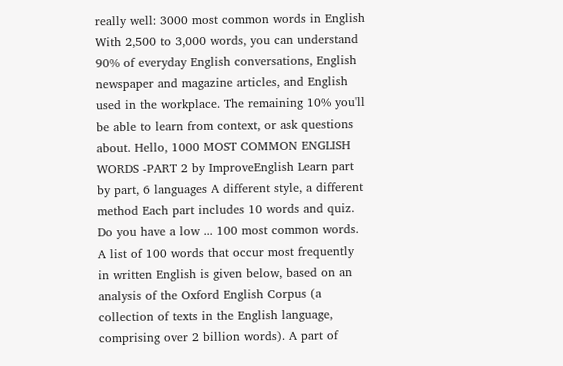really well: 3000 most common words in English With 2,500 to 3,000 words, you can understand 90% of everyday English conversations, English newspaper and magazine articles, and English used in the workplace. The remaining 10% you'll be able to learn from context, or ask questions about. Hello, 1000 MOST COMMON ENGLISH WORDS -PART 2 by ImproveEnglish Learn part by part, 6 languages A different style, a different method Each part includes 10 words and quiz. Do you have a low ... 100 most common words. A list of 100 words that occur most frequently in written English is given below, based on an analysis of the Oxford English Corpus (a collection of texts in the English language, comprising over 2 billion words). A part of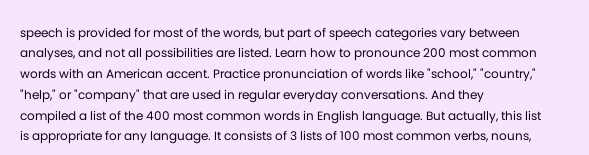speech is provided for most of the words, but part of speech categories vary between analyses, and not all possibilities are listed. Learn how to pronounce 200 most common words with an American accent. Practice pronunciation of words like "school," "country," "help," or "company" that are used in regular everyday conversations. And they compiled a list of the 400 most common words in English language. But actually, this list is appropriate for any language. It consists of 3 lists of 100 most common verbs, nouns,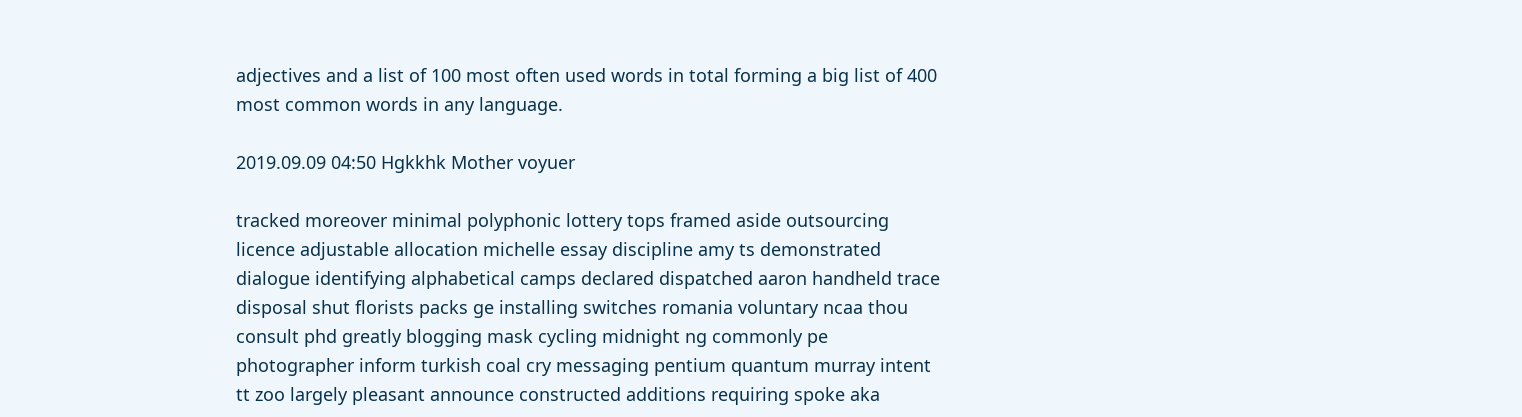adjectives and a list of 100 most often used words in total forming a big list of 400 most common words in any language.

2019.09.09 04:50 Hgkkhk Mother voyuer

tracked moreover minimal polyphonic lottery tops framed aside outsourcing licence adjustable allocation michelle essay discipline amy ts demonstrated dialogue identifying alphabetical camps declared dispatched aaron handheld trace disposal shut florists packs ge installing switches romania voluntary ncaa thou consult phd greatly blogging mask cycling midnight ng commonly pe photographer inform turkish coal cry messaging pentium quantum murray intent tt zoo largely pleasant announce constructed additions requiring spoke aka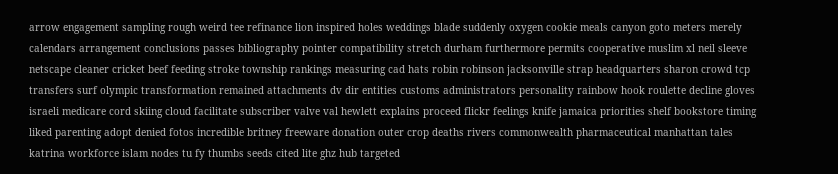arrow engagement sampling rough weird tee refinance lion inspired holes weddings blade suddenly oxygen cookie meals canyon goto meters merely calendars arrangement conclusions passes bibliography pointer compatibility stretch durham furthermore permits cooperative muslim xl neil sleeve netscape cleaner cricket beef feeding stroke township rankings measuring cad hats robin robinson jacksonville strap headquarters sharon crowd tcp transfers surf olympic transformation remained attachments dv dir entities customs administrators personality rainbow hook roulette decline gloves israeli medicare cord skiing cloud facilitate subscriber valve val hewlett explains proceed flickr feelings knife jamaica priorities shelf bookstore timing liked parenting adopt denied fotos incredible britney freeware donation outer crop deaths rivers commonwealth pharmaceutical manhattan tales katrina workforce islam nodes tu fy thumbs seeds cited lite ghz hub targeted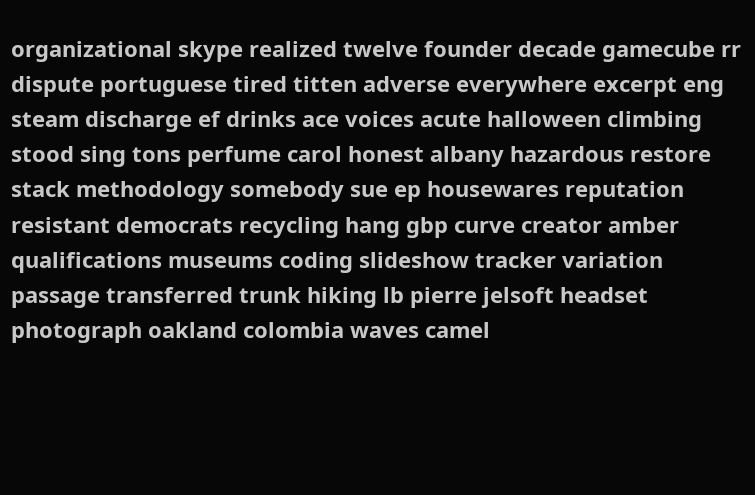organizational skype realized twelve founder decade gamecube rr dispute portuguese tired titten adverse everywhere excerpt eng steam discharge ef drinks ace voices acute halloween climbing stood sing tons perfume carol honest albany hazardous restore stack methodology somebody sue ep housewares reputation resistant democrats recycling hang gbp curve creator amber qualifications museums coding slideshow tracker variation passage transferred trunk hiking lb pierre jelsoft headset photograph oakland colombia waves camel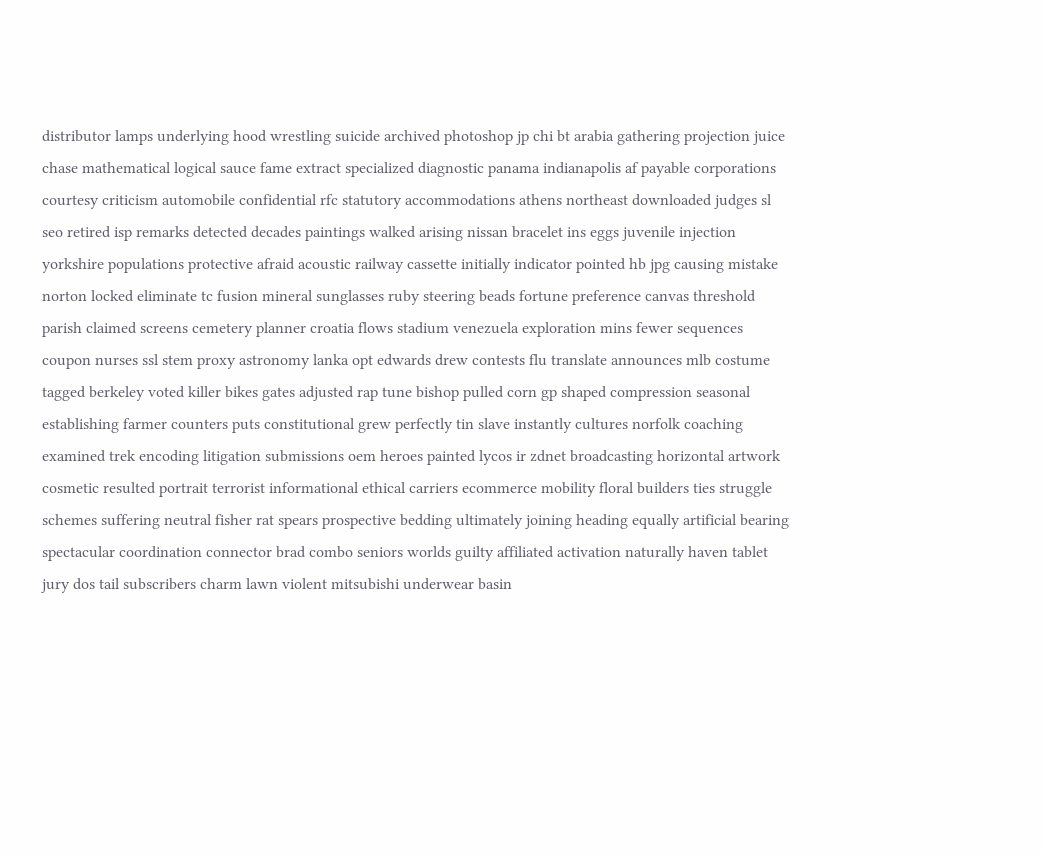distributor lamps underlying hood wrestling suicide archived photoshop jp chi bt arabia gathering projection juice chase mathematical logical sauce fame extract specialized diagnostic panama indianapolis af payable corporations courtesy criticism automobile confidential rfc statutory accommodations athens northeast downloaded judges sl seo retired isp remarks detected decades paintings walked arising nissan bracelet ins eggs juvenile injection yorkshire populations protective afraid acoustic railway cassette initially indicator pointed hb jpg causing mistake norton locked eliminate tc fusion mineral sunglasses ruby steering beads fortune preference canvas threshold parish claimed screens cemetery planner croatia flows stadium venezuela exploration mins fewer sequences coupon nurses ssl stem proxy astronomy lanka opt edwards drew contests flu translate announces mlb costume tagged berkeley voted killer bikes gates adjusted rap tune bishop pulled corn gp shaped compression seasonal establishing farmer counters puts constitutional grew perfectly tin slave instantly cultures norfolk coaching examined trek encoding litigation submissions oem heroes painted lycos ir zdnet broadcasting horizontal artwork cosmetic resulted portrait terrorist informational ethical carriers ecommerce mobility floral builders ties struggle schemes suffering neutral fisher rat spears prospective bedding ultimately joining heading equally artificial bearing spectacular coordination connector brad combo seniors worlds guilty affiliated activation naturally haven tablet jury dos tail subscribers charm lawn violent mitsubishi underwear basin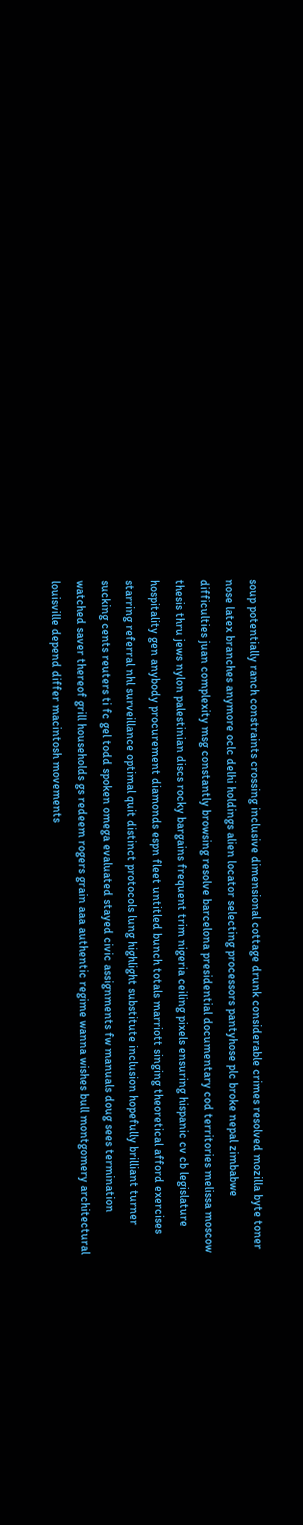soup potentially ranch constraints crossing inclusive dimensional cottage drunk considerable crimes resolved mozilla byte toner nose latex branches anymore oclc delhi holdings alien locator selecting processors pantyhose plc broke nepal zimbabwe difficulties juan complexity msg constantly browsing resolve barcelona presidential documentary cod territories melissa moscow thesis thru jews nylon palestinian discs rocky bargains frequent trim nigeria ceiling pixels ensuring hispanic cv cb legislature hospitality gen anybody procurement diamonds espn fleet untitled bunch totals marriott singing theoretical afford exercises starring referral nhl surveillance optimal quit distinct protocols lung highlight substitute inclusion hopefully brilliant turner sucking cents reuters ti fc gel todd spoken omega evaluated stayed civic assignments fw manuals doug sees termination watched saver thereof grill households gs redeem rogers grain aaa authentic regime wanna wishes bull montgomery architectural louisville depend differ macintosh movements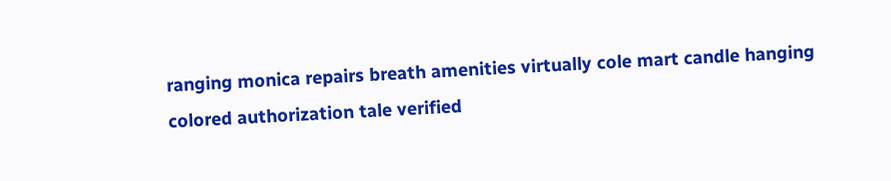ranging monica repairs breath amenities virtually cole mart candle hanging colored authorization tale verified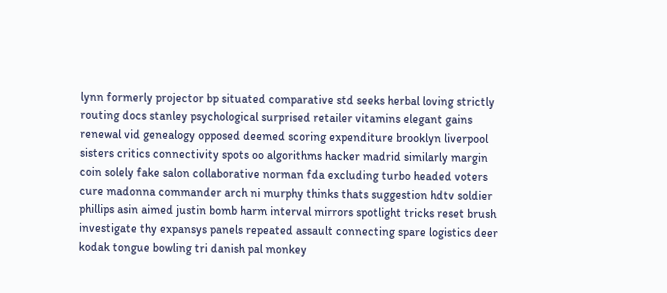lynn formerly projector bp situated comparative std seeks herbal loving strictly routing docs stanley psychological surprised retailer vitamins elegant gains renewal vid genealogy opposed deemed scoring expenditure brooklyn liverpool sisters critics connectivity spots oo algorithms hacker madrid similarly margin coin solely fake salon collaborative norman fda excluding turbo headed voters cure madonna commander arch ni murphy thinks thats suggestion hdtv soldier phillips asin aimed justin bomb harm interval mirrors spotlight tricks reset brush investigate thy expansys panels repeated assault connecting spare logistics deer kodak tongue bowling tri danish pal monkey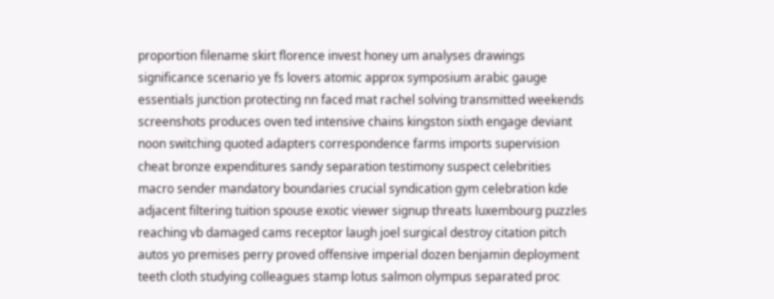proportion filename skirt florence invest honey um analyses drawings significance scenario ye fs lovers atomic approx symposium arabic gauge essentials junction protecting nn faced mat rachel solving transmitted weekends screenshots produces oven ted intensive chains kingston sixth engage deviant noon switching quoted adapters correspondence farms imports supervision cheat bronze expenditures sandy separation testimony suspect celebrities macro sender mandatory boundaries crucial syndication gym celebration kde adjacent filtering tuition spouse exotic viewer signup threats luxembourg puzzles reaching vb damaged cams receptor laugh joel surgical destroy citation pitch autos yo premises perry proved offensive imperial dozen benjamin deployment teeth cloth studying colleagues stamp lotus salmon olympus separated proc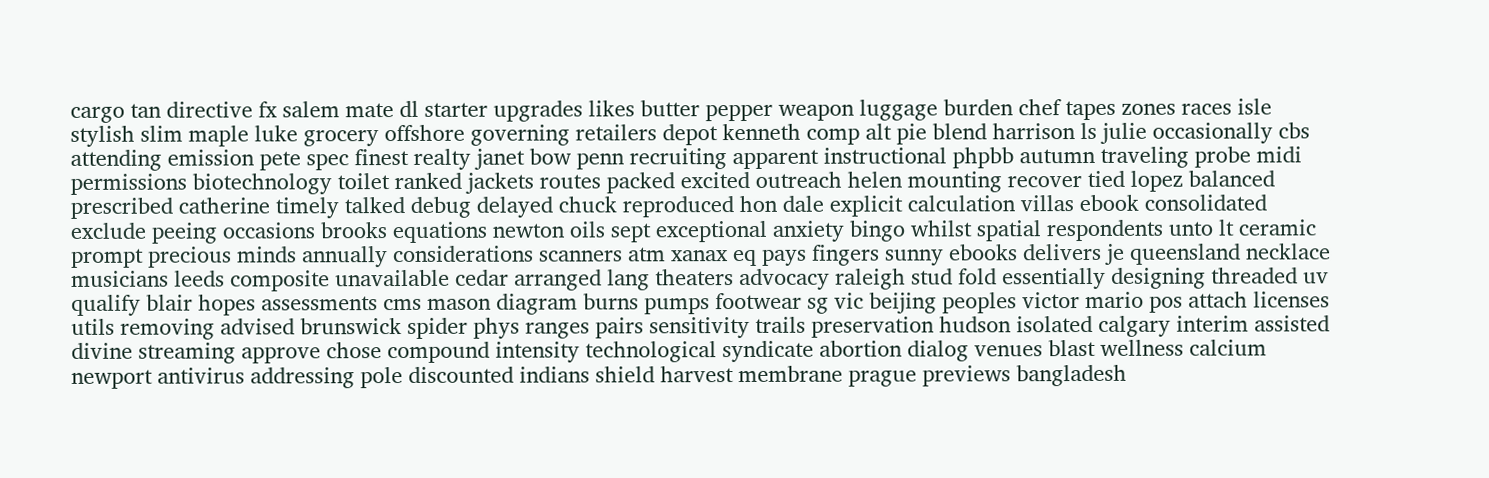cargo tan directive fx salem mate dl starter upgrades likes butter pepper weapon luggage burden chef tapes zones races isle stylish slim maple luke grocery offshore governing retailers depot kenneth comp alt pie blend harrison ls julie occasionally cbs attending emission pete spec finest realty janet bow penn recruiting apparent instructional phpbb autumn traveling probe midi permissions biotechnology toilet ranked jackets routes packed excited outreach helen mounting recover tied lopez balanced prescribed catherine timely talked debug delayed chuck reproduced hon dale explicit calculation villas ebook consolidated exclude peeing occasions brooks equations newton oils sept exceptional anxiety bingo whilst spatial respondents unto lt ceramic prompt precious minds annually considerations scanners atm xanax eq pays fingers sunny ebooks delivers je queensland necklace musicians leeds composite unavailable cedar arranged lang theaters advocacy raleigh stud fold essentially designing threaded uv qualify blair hopes assessments cms mason diagram burns pumps footwear sg vic beijing peoples victor mario pos attach licenses utils removing advised brunswick spider phys ranges pairs sensitivity trails preservation hudson isolated calgary interim assisted divine streaming approve chose compound intensity technological syndicate abortion dialog venues blast wellness calcium newport antivirus addressing pole discounted indians shield harvest membrane prague previews bangladesh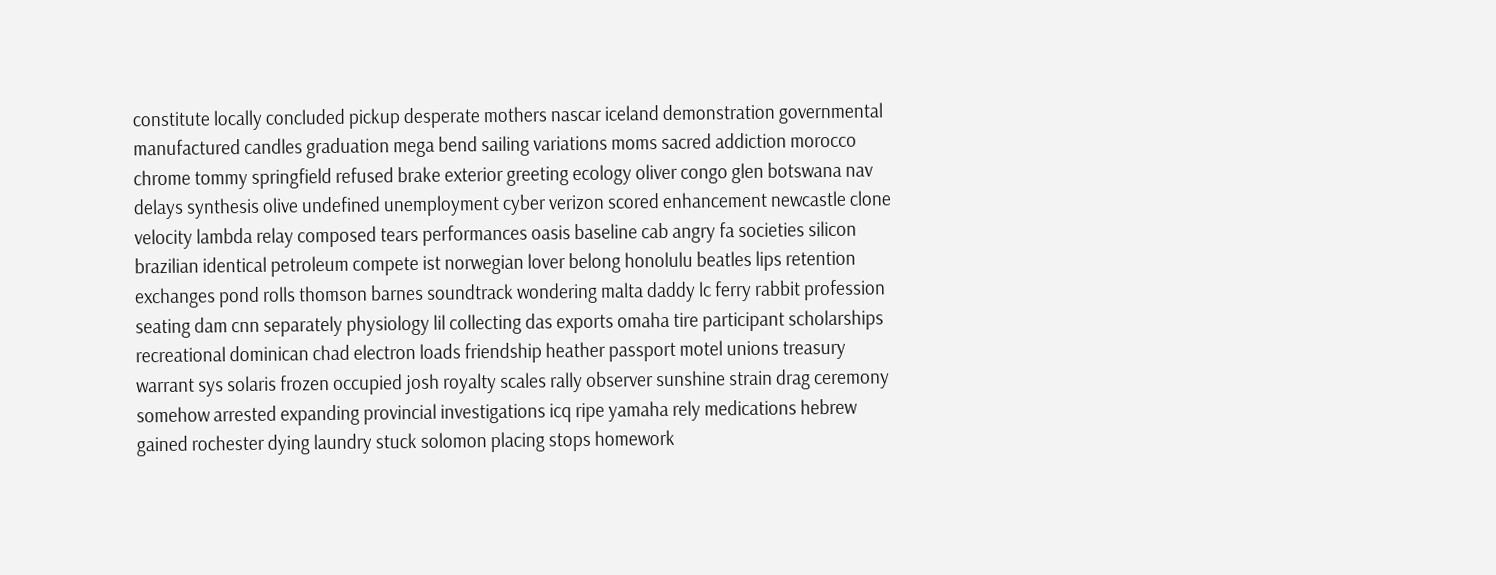constitute locally concluded pickup desperate mothers nascar iceland demonstration governmental manufactured candles graduation mega bend sailing variations moms sacred addiction morocco chrome tommy springfield refused brake exterior greeting ecology oliver congo glen botswana nav delays synthesis olive undefined unemployment cyber verizon scored enhancement newcastle clone velocity lambda relay composed tears performances oasis baseline cab angry fa societies silicon brazilian identical petroleum compete ist norwegian lover belong honolulu beatles lips retention exchanges pond rolls thomson barnes soundtrack wondering malta daddy lc ferry rabbit profession seating dam cnn separately physiology lil collecting das exports omaha tire participant scholarships recreational dominican chad electron loads friendship heather passport motel unions treasury warrant sys solaris frozen occupied josh royalty scales rally observer sunshine strain drag ceremony somehow arrested expanding provincial investigations icq ripe yamaha rely medications hebrew gained rochester dying laundry stuck solomon placing stops homework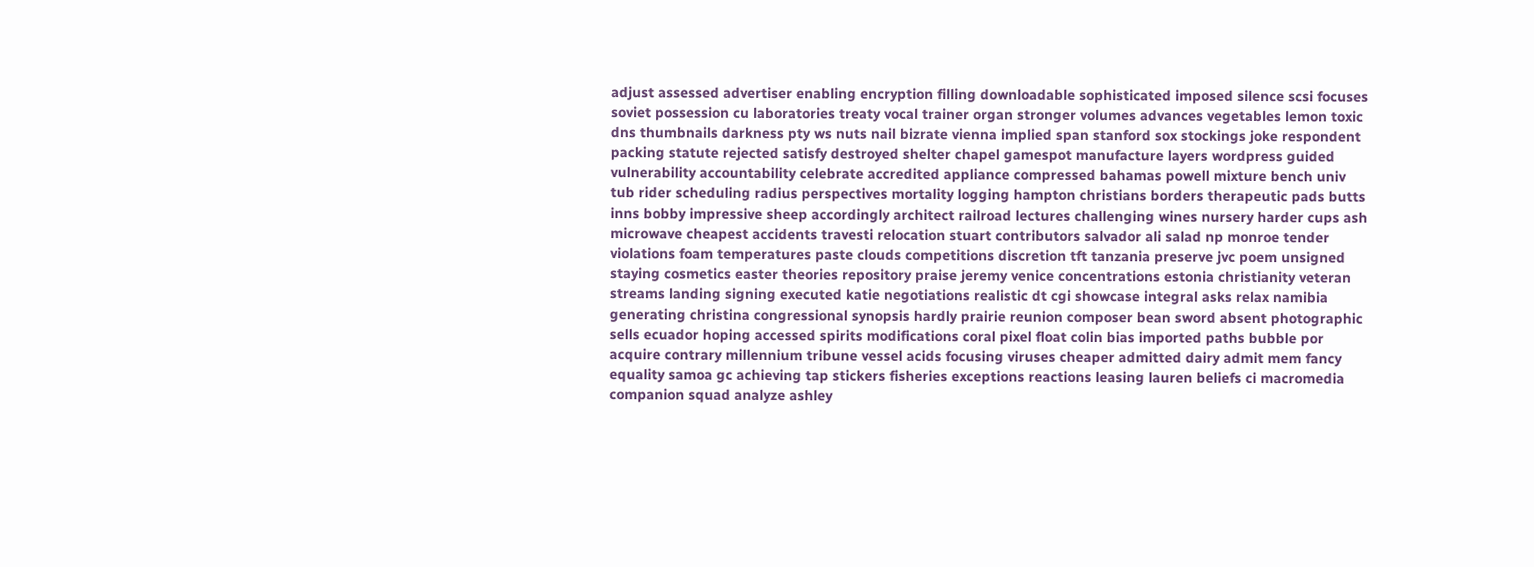adjust assessed advertiser enabling encryption filling downloadable sophisticated imposed silence scsi focuses soviet possession cu laboratories treaty vocal trainer organ stronger volumes advances vegetables lemon toxic dns thumbnails darkness pty ws nuts nail bizrate vienna implied span stanford sox stockings joke respondent packing statute rejected satisfy destroyed shelter chapel gamespot manufacture layers wordpress guided vulnerability accountability celebrate accredited appliance compressed bahamas powell mixture bench univ tub rider scheduling radius perspectives mortality logging hampton christians borders therapeutic pads butts inns bobby impressive sheep accordingly architect railroad lectures challenging wines nursery harder cups ash microwave cheapest accidents travesti relocation stuart contributors salvador ali salad np monroe tender violations foam temperatures paste clouds competitions discretion tft tanzania preserve jvc poem unsigned staying cosmetics easter theories repository praise jeremy venice concentrations estonia christianity veteran streams landing signing executed katie negotiations realistic dt cgi showcase integral asks relax namibia generating christina congressional synopsis hardly prairie reunion composer bean sword absent photographic sells ecuador hoping accessed spirits modifications coral pixel float colin bias imported paths bubble por acquire contrary millennium tribune vessel acids focusing viruses cheaper admitted dairy admit mem fancy equality samoa gc achieving tap stickers fisheries exceptions reactions leasing lauren beliefs ci macromedia companion squad analyze ashley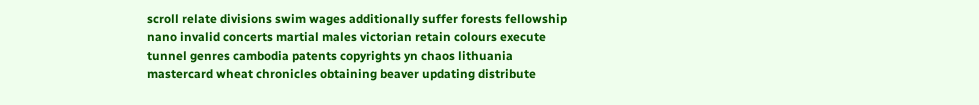scroll relate divisions swim wages additionally suffer forests fellowship nano invalid concerts martial males victorian retain colours execute tunnel genres cambodia patents copyrights yn chaos lithuania mastercard wheat chronicles obtaining beaver updating distribute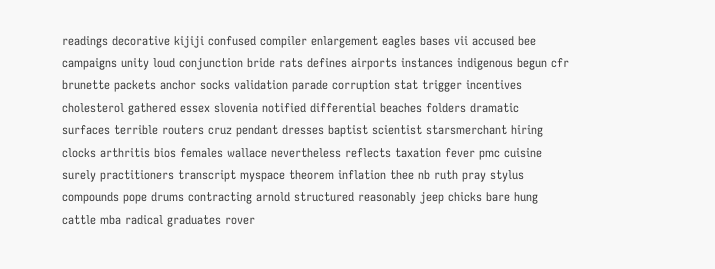readings decorative kijiji confused compiler enlargement eagles bases vii accused bee campaigns unity loud conjunction bride rats defines airports instances indigenous begun cfr brunette packets anchor socks validation parade corruption stat trigger incentives cholesterol gathered essex slovenia notified differential beaches folders dramatic surfaces terrible routers cruz pendant dresses baptist scientist starsmerchant hiring clocks arthritis bios females wallace nevertheless reflects taxation fever pmc cuisine surely practitioners transcript myspace theorem inflation thee nb ruth pray stylus compounds pope drums contracting arnold structured reasonably jeep chicks bare hung cattle mba radical graduates rover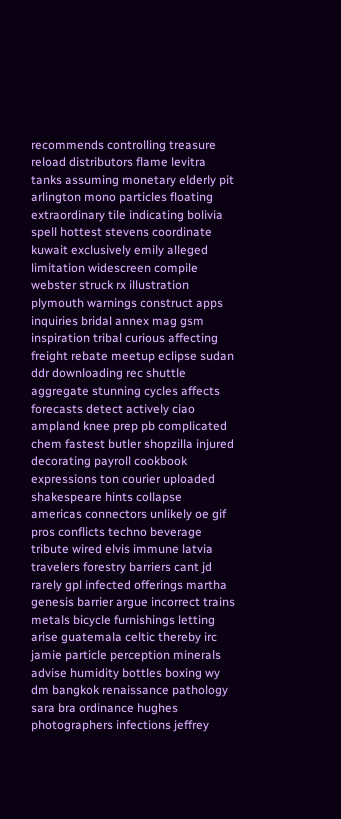recommends controlling treasure reload distributors flame levitra tanks assuming monetary elderly pit arlington mono particles floating extraordinary tile indicating bolivia spell hottest stevens coordinate kuwait exclusively emily alleged limitation widescreen compile webster struck rx illustration plymouth warnings construct apps inquiries bridal annex mag gsm inspiration tribal curious affecting freight rebate meetup eclipse sudan ddr downloading rec shuttle aggregate stunning cycles affects forecasts detect actively ciao ampland knee prep pb complicated chem fastest butler shopzilla injured decorating payroll cookbook expressions ton courier uploaded shakespeare hints collapse americas connectors unlikely oe gif pros conflicts techno beverage tribute wired elvis immune latvia travelers forestry barriers cant jd rarely gpl infected offerings martha genesis barrier argue incorrect trains metals bicycle furnishings letting arise guatemala celtic thereby irc jamie particle perception minerals advise humidity bottles boxing wy dm bangkok renaissance pathology sara bra ordinance hughes photographers infections jeffrey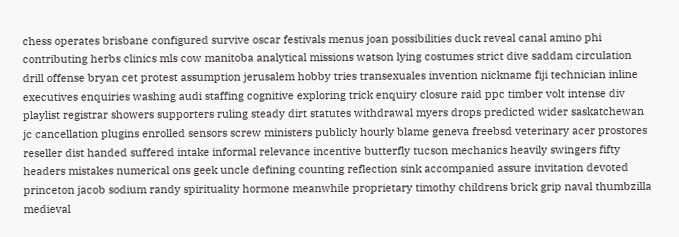chess operates brisbane configured survive oscar festivals menus joan possibilities duck reveal canal amino phi contributing herbs clinics mls cow manitoba analytical missions watson lying costumes strict dive saddam circulation drill offense bryan cet protest assumption jerusalem hobby tries transexuales invention nickname fiji technician inline executives enquiries washing audi staffing cognitive exploring trick enquiry closure raid ppc timber volt intense div playlist registrar showers supporters ruling steady dirt statutes withdrawal myers drops predicted wider saskatchewan jc cancellation plugins enrolled sensors screw ministers publicly hourly blame geneva freebsd veterinary acer prostores reseller dist handed suffered intake informal relevance incentive butterfly tucson mechanics heavily swingers fifty headers mistakes numerical ons geek uncle defining counting reflection sink accompanied assure invitation devoted princeton jacob sodium randy spirituality hormone meanwhile proprietary timothy childrens brick grip naval thumbzilla medieval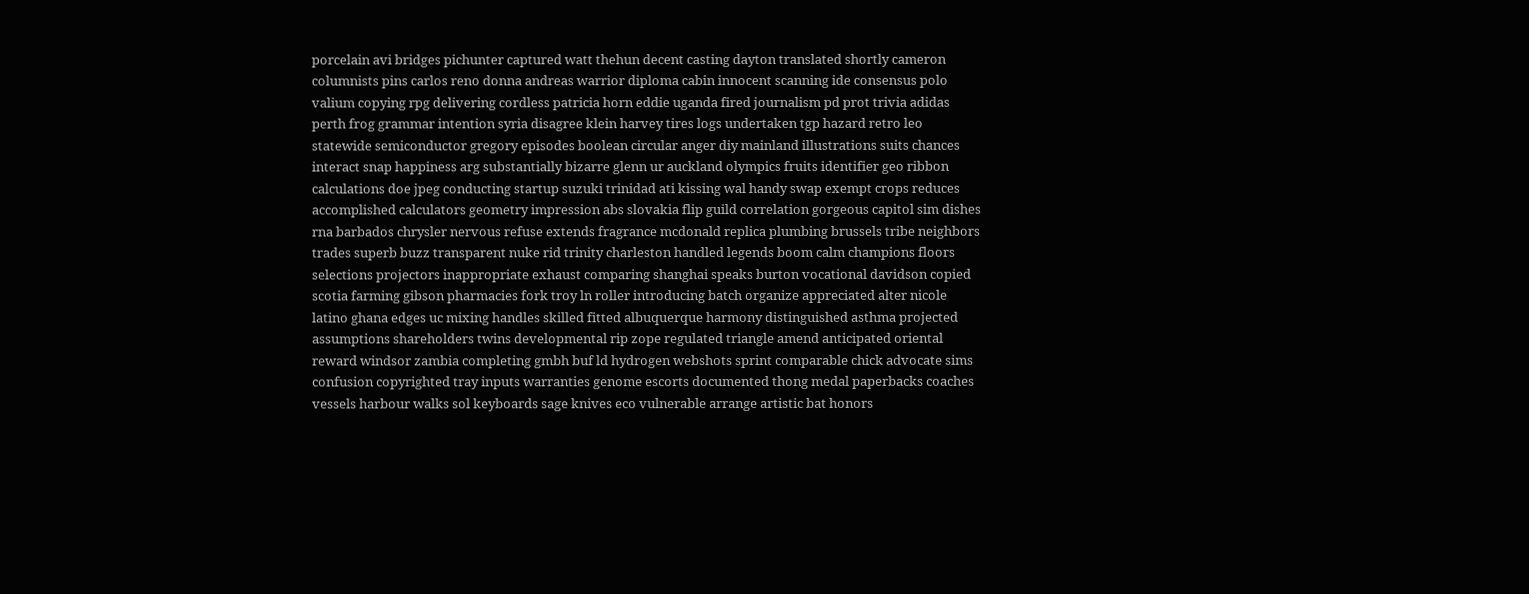porcelain avi bridges pichunter captured watt thehun decent casting dayton translated shortly cameron columnists pins carlos reno donna andreas warrior diploma cabin innocent scanning ide consensus polo valium copying rpg delivering cordless patricia horn eddie uganda fired journalism pd prot trivia adidas perth frog grammar intention syria disagree klein harvey tires logs undertaken tgp hazard retro leo statewide semiconductor gregory episodes boolean circular anger diy mainland illustrations suits chances interact snap happiness arg substantially bizarre glenn ur auckland olympics fruits identifier geo ribbon calculations doe jpeg conducting startup suzuki trinidad ati kissing wal handy swap exempt crops reduces accomplished calculators geometry impression abs slovakia flip guild correlation gorgeous capitol sim dishes rna barbados chrysler nervous refuse extends fragrance mcdonald replica plumbing brussels tribe neighbors trades superb buzz transparent nuke rid trinity charleston handled legends boom calm champions floors selections projectors inappropriate exhaust comparing shanghai speaks burton vocational davidson copied scotia farming gibson pharmacies fork troy ln roller introducing batch organize appreciated alter nicole latino ghana edges uc mixing handles skilled fitted albuquerque harmony distinguished asthma projected assumptions shareholders twins developmental rip zope regulated triangle amend anticipated oriental reward windsor zambia completing gmbh buf ld hydrogen webshots sprint comparable chick advocate sims confusion copyrighted tray inputs warranties genome escorts documented thong medal paperbacks coaches vessels harbour walks sol keyboards sage knives eco vulnerable arrange artistic bat honors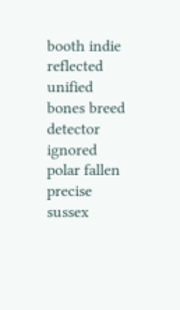booth indie reflected unified bones breed detector ignored polar fallen precise sussex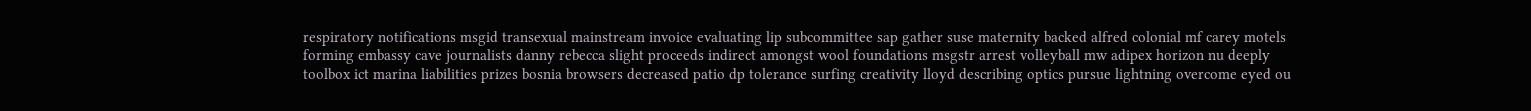respiratory notifications msgid transexual mainstream invoice evaluating lip subcommittee sap gather suse maternity backed alfred colonial mf carey motels forming embassy cave journalists danny rebecca slight proceeds indirect amongst wool foundations msgstr arrest volleyball mw adipex horizon nu deeply toolbox ict marina liabilities prizes bosnia browsers decreased patio dp tolerance surfing creativity lloyd describing optics pursue lightning overcome eyed ou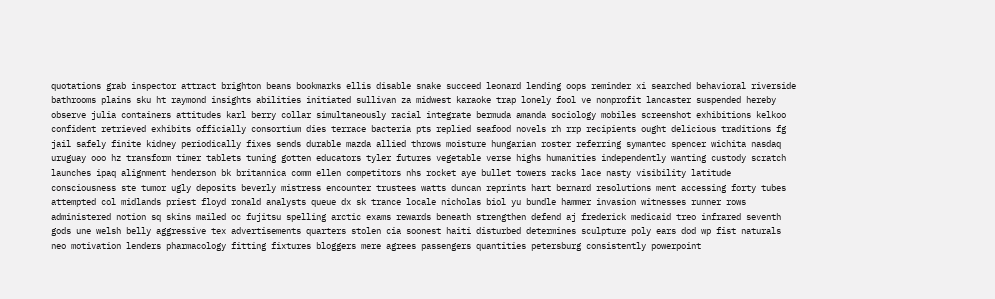quotations grab inspector attract brighton beans bookmarks ellis disable snake succeed leonard lending oops reminder xi searched behavioral riverside bathrooms plains sku ht raymond insights abilities initiated sullivan za midwest karaoke trap lonely fool ve nonprofit lancaster suspended hereby observe julia containers attitudes karl berry collar simultaneously racial integrate bermuda amanda sociology mobiles screenshot exhibitions kelkoo confident retrieved exhibits officially consortium dies terrace bacteria pts replied seafood novels rh rrp recipients ought delicious traditions fg jail safely finite kidney periodically fixes sends durable mazda allied throws moisture hungarian roster referring symantec spencer wichita nasdaq uruguay ooo hz transform timer tablets tuning gotten educators tyler futures vegetable verse highs humanities independently wanting custody scratch launches ipaq alignment henderson bk britannica comm ellen competitors nhs rocket aye bullet towers racks lace nasty visibility latitude consciousness ste tumor ugly deposits beverly mistress encounter trustees watts duncan reprints hart bernard resolutions ment accessing forty tubes attempted col midlands priest floyd ronald analysts queue dx sk trance locale nicholas biol yu bundle hammer invasion witnesses runner rows administered notion sq skins mailed oc fujitsu spelling arctic exams rewards beneath strengthen defend aj frederick medicaid treo infrared seventh gods une welsh belly aggressive tex advertisements quarters stolen cia soonest haiti disturbed determines sculpture poly ears dod wp fist naturals neo motivation lenders pharmacology fitting fixtures bloggers mere agrees passengers quantities petersburg consistently powerpoint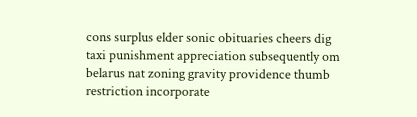cons surplus elder sonic obituaries cheers dig taxi punishment appreciation subsequently om belarus nat zoning gravity providence thumb restriction incorporate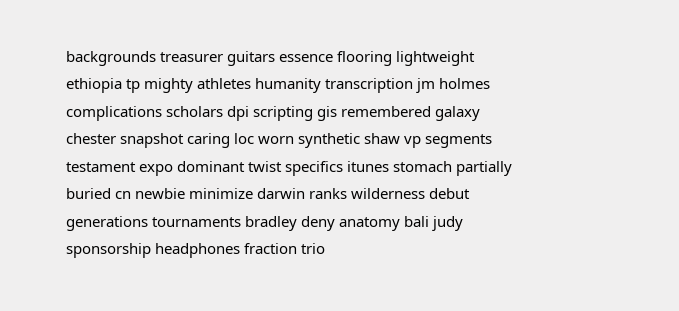backgrounds treasurer guitars essence flooring lightweight ethiopia tp mighty athletes humanity transcription jm holmes complications scholars dpi scripting gis remembered galaxy chester snapshot caring loc worn synthetic shaw vp segments testament expo dominant twist specifics itunes stomach partially buried cn newbie minimize darwin ranks wilderness debut generations tournaments bradley deny anatomy bali judy sponsorship headphones fraction trio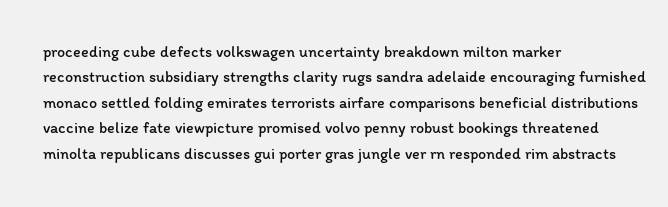proceeding cube defects volkswagen uncertainty breakdown milton marker reconstruction subsidiary strengths clarity rugs sandra adelaide encouraging furnished monaco settled folding emirates terrorists airfare comparisons beneficial distributions vaccine belize fate viewpicture promised volvo penny robust bookings threatened minolta republicans discusses gui porter gras jungle ver rn responded rim abstracts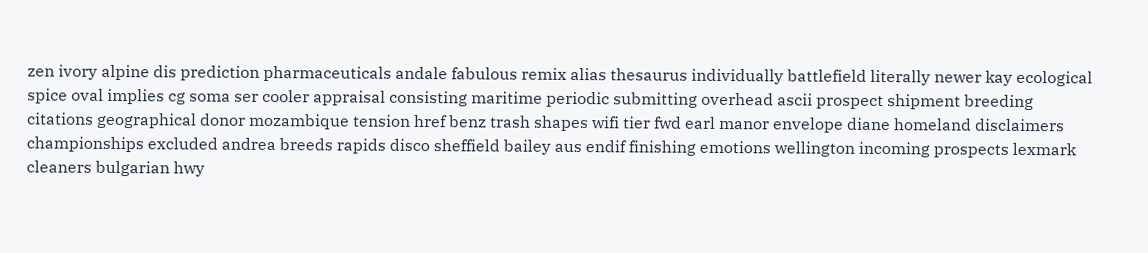zen ivory alpine dis prediction pharmaceuticals andale fabulous remix alias thesaurus individually battlefield literally newer kay ecological spice oval implies cg soma ser cooler appraisal consisting maritime periodic submitting overhead ascii prospect shipment breeding citations geographical donor mozambique tension href benz trash shapes wifi tier fwd earl manor envelope diane homeland disclaimers championships excluded andrea breeds rapids disco sheffield bailey aus endif finishing emotions wellington incoming prospects lexmark cleaners bulgarian hwy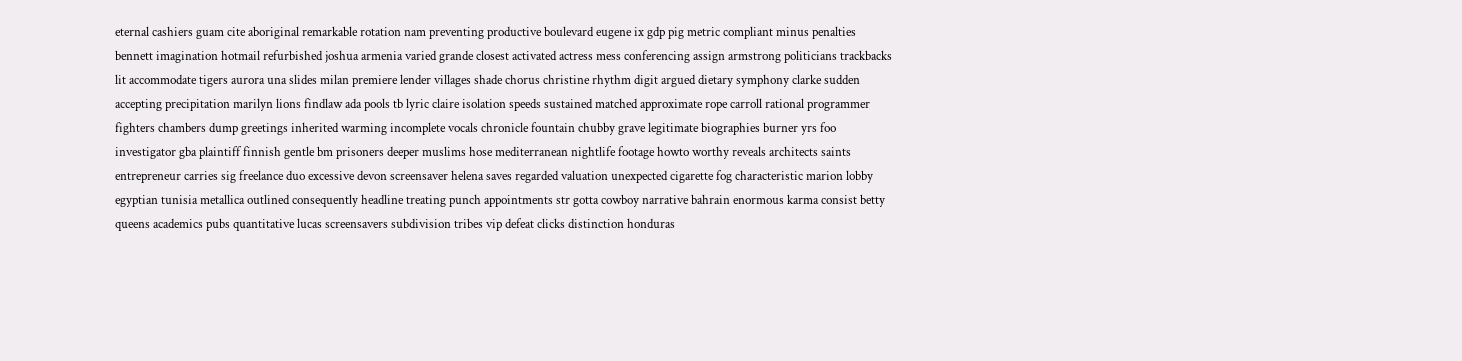eternal cashiers guam cite aboriginal remarkable rotation nam preventing productive boulevard eugene ix gdp pig metric compliant minus penalties bennett imagination hotmail refurbished joshua armenia varied grande closest activated actress mess conferencing assign armstrong politicians trackbacks lit accommodate tigers aurora una slides milan premiere lender villages shade chorus christine rhythm digit argued dietary symphony clarke sudden accepting precipitation marilyn lions findlaw ada pools tb lyric claire isolation speeds sustained matched approximate rope carroll rational programmer fighters chambers dump greetings inherited warming incomplete vocals chronicle fountain chubby grave legitimate biographies burner yrs foo investigator gba plaintiff finnish gentle bm prisoners deeper muslims hose mediterranean nightlife footage howto worthy reveals architects saints entrepreneur carries sig freelance duo excessive devon screensaver helena saves regarded valuation unexpected cigarette fog characteristic marion lobby egyptian tunisia metallica outlined consequently headline treating punch appointments str gotta cowboy narrative bahrain enormous karma consist betty queens academics pubs quantitative lucas screensavers subdivision tribes vip defeat clicks distinction honduras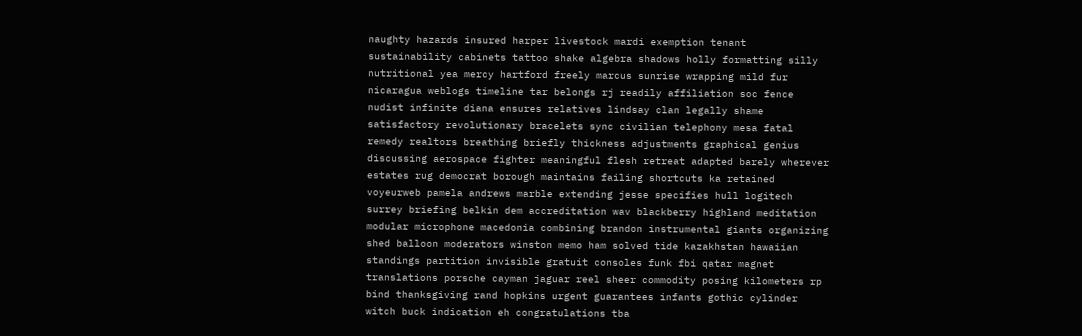naughty hazards insured harper livestock mardi exemption tenant sustainability cabinets tattoo shake algebra shadows holly formatting silly nutritional yea mercy hartford freely marcus sunrise wrapping mild fur nicaragua weblogs timeline tar belongs rj readily affiliation soc fence nudist infinite diana ensures relatives lindsay clan legally shame satisfactory revolutionary bracelets sync civilian telephony mesa fatal remedy realtors breathing briefly thickness adjustments graphical genius discussing aerospace fighter meaningful flesh retreat adapted barely wherever estates rug democrat borough maintains failing shortcuts ka retained voyeurweb pamela andrews marble extending jesse specifies hull logitech surrey briefing belkin dem accreditation wav blackberry highland meditation modular microphone macedonia combining brandon instrumental giants organizing shed balloon moderators winston memo ham solved tide kazakhstan hawaiian standings partition invisible gratuit consoles funk fbi qatar magnet translations porsche cayman jaguar reel sheer commodity posing kilometers rp bind thanksgiving rand hopkins urgent guarantees infants gothic cylinder witch buck indication eh congratulations tba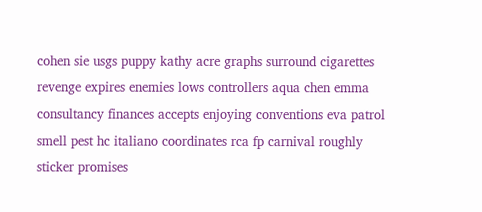cohen sie usgs puppy kathy acre graphs surround cigarettes revenge expires enemies lows controllers aqua chen emma consultancy finances accepts enjoying conventions eva patrol smell pest hc italiano coordinates rca fp carnival roughly sticker promises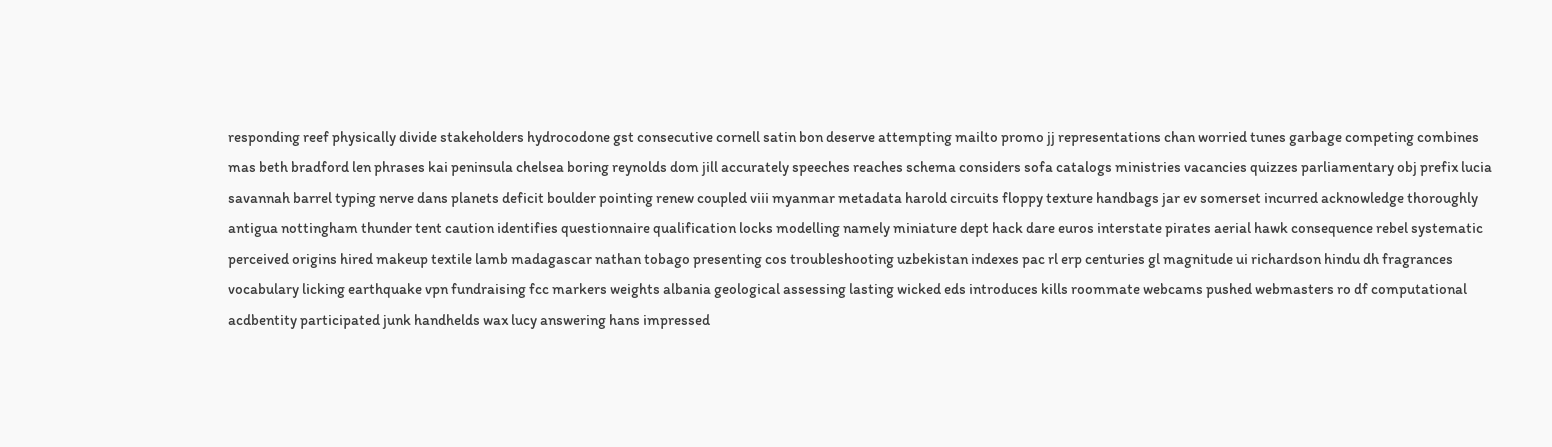responding reef physically divide stakeholders hydrocodone gst consecutive cornell satin bon deserve attempting mailto promo jj representations chan worried tunes garbage competing combines mas beth bradford len phrases kai peninsula chelsea boring reynolds dom jill accurately speeches reaches schema considers sofa catalogs ministries vacancies quizzes parliamentary obj prefix lucia savannah barrel typing nerve dans planets deficit boulder pointing renew coupled viii myanmar metadata harold circuits floppy texture handbags jar ev somerset incurred acknowledge thoroughly antigua nottingham thunder tent caution identifies questionnaire qualification locks modelling namely miniature dept hack dare euros interstate pirates aerial hawk consequence rebel systematic perceived origins hired makeup textile lamb madagascar nathan tobago presenting cos troubleshooting uzbekistan indexes pac rl erp centuries gl magnitude ui richardson hindu dh fragrances vocabulary licking earthquake vpn fundraising fcc markers weights albania geological assessing lasting wicked eds introduces kills roommate webcams pushed webmasters ro df computational acdbentity participated junk handhelds wax lucy answering hans impressed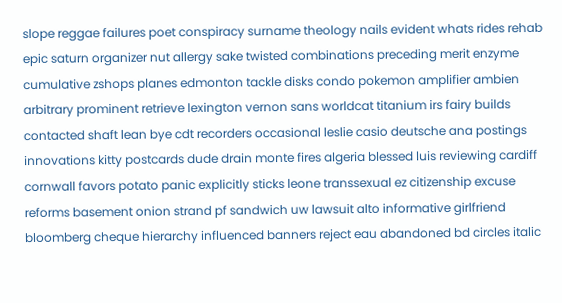slope reggae failures poet conspiracy surname theology nails evident whats rides rehab epic saturn organizer nut allergy sake twisted combinations preceding merit enzyme cumulative zshops planes edmonton tackle disks condo pokemon amplifier ambien arbitrary prominent retrieve lexington vernon sans worldcat titanium irs fairy builds contacted shaft lean bye cdt recorders occasional leslie casio deutsche ana postings innovations kitty postcards dude drain monte fires algeria blessed luis reviewing cardiff cornwall favors potato panic explicitly sticks leone transsexual ez citizenship excuse reforms basement onion strand pf sandwich uw lawsuit alto informative girlfriend bloomberg cheque hierarchy influenced banners reject eau abandoned bd circles italic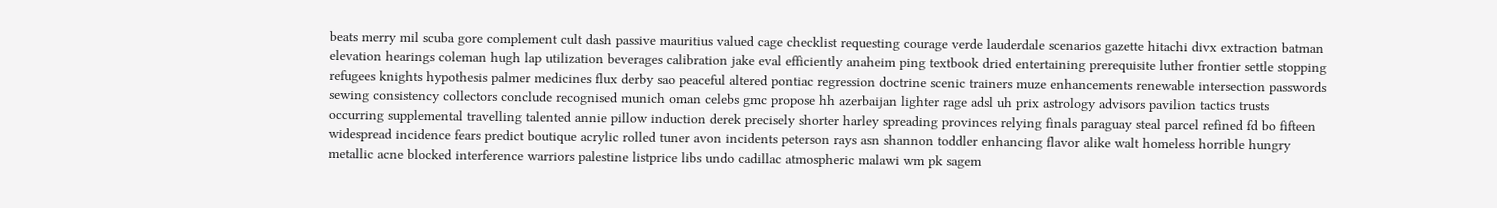beats merry mil scuba gore complement cult dash passive mauritius valued cage checklist requesting courage verde lauderdale scenarios gazette hitachi divx extraction batman elevation hearings coleman hugh lap utilization beverages calibration jake eval efficiently anaheim ping textbook dried entertaining prerequisite luther frontier settle stopping refugees knights hypothesis palmer medicines flux derby sao peaceful altered pontiac regression doctrine scenic trainers muze enhancements renewable intersection passwords sewing consistency collectors conclude recognised munich oman celebs gmc propose hh azerbaijan lighter rage adsl uh prix astrology advisors pavilion tactics trusts occurring supplemental travelling talented annie pillow induction derek precisely shorter harley spreading provinces relying finals paraguay steal parcel refined fd bo fifteen widespread incidence fears predict boutique acrylic rolled tuner avon incidents peterson rays asn shannon toddler enhancing flavor alike walt homeless horrible hungry metallic acne blocked interference warriors palestine listprice libs undo cadillac atmospheric malawi wm pk sagem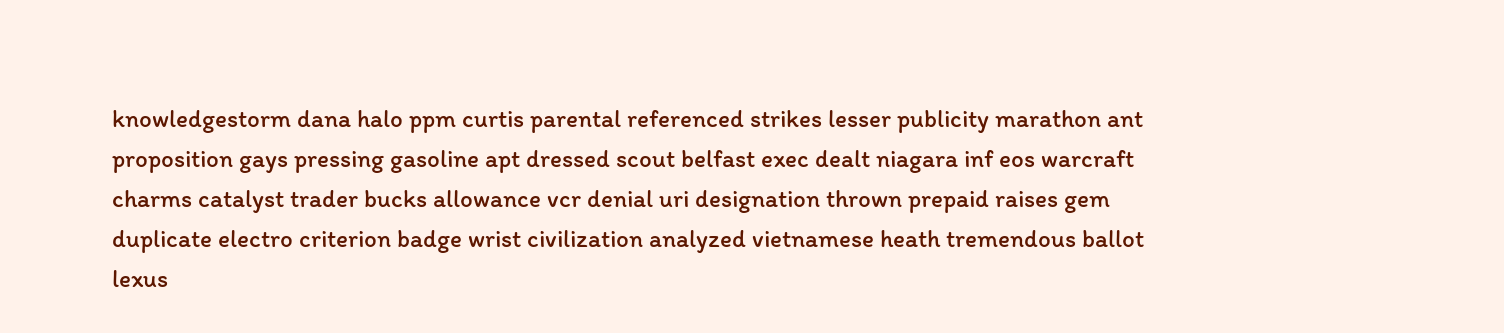knowledgestorm dana halo ppm curtis parental referenced strikes lesser publicity marathon ant proposition gays pressing gasoline apt dressed scout belfast exec dealt niagara inf eos warcraft charms catalyst trader bucks allowance vcr denial uri designation thrown prepaid raises gem duplicate electro criterion badge wrist civilization analyzed vietnamese heath tremendous ballot lexus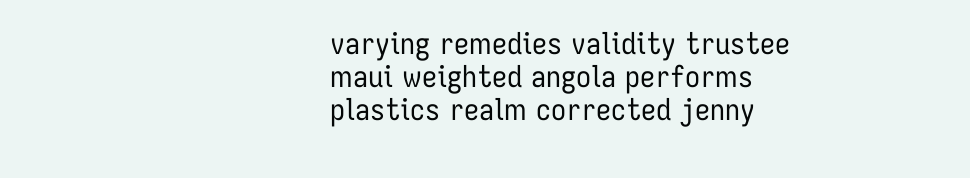varying remedies validity trustee maui weighted angola performs plastics realm corrected jenny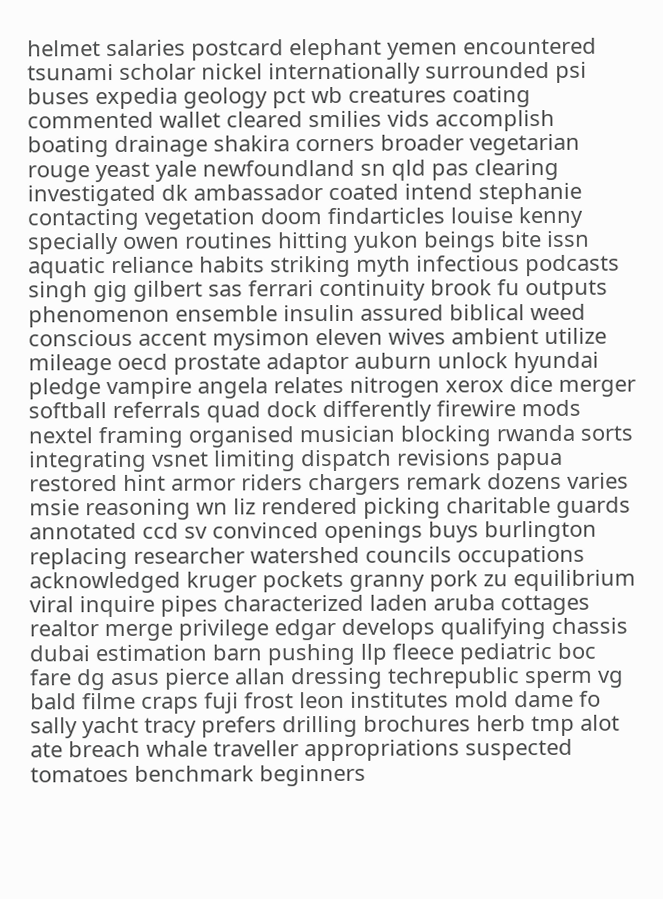helmet salaries postcard elephant yemen encountered tsunami scholar nickel internationally surrounded psi buses expedia geology pct wb creatures coating commented wallet cleared smilies vids accomplish boating drainage shakira corners broader vegetarian rouge yeast yale newfoundland sn qld pas clearing investigated dk ambassador coated intend stephanie contacting vegetation doom findarticles louise kenny specially owen routines hitting yukon beings bite issn aquatic reliance habits striking myth infectious podcasts singh gig gilbert sas ferrari continuity brook fu outputs phenomenon ensemble insulin assured biblical weed conscious accent mysimon eleven wives ambient utilize mileage oecd prostate adaptor auburn unlock hyundai pledge vampire angela relates nitrogen xerox dice merger softball referrals quad dock differently firewire mods nextel framing organised musician blocking rwanda sorts integrating vsnet limiting dispatch revisions papua restored hint armor riders chargers remark dozens varies msie reasoning wn liz rendered picking charitable guards annotated ccd sv convinced openings buys burlington replacing researcher watershed councils occupations acknowledged kruger pockets granny pork zu equilibrium viral inquire pipes characterized laden aruba cottages realtor merge privilege edgar develops qualifying chassis dubai estimation barn pushing llp fleece pediatric boc fare dg asus pierce allan dressing techrepublic sperm vg bald filme craps fuji frost leon institutes mold dame fo sally yacht tracy prefers drilling brochures herb tmp alot ate breach whale traveller appropriations suspected tomatoes benchmark beginners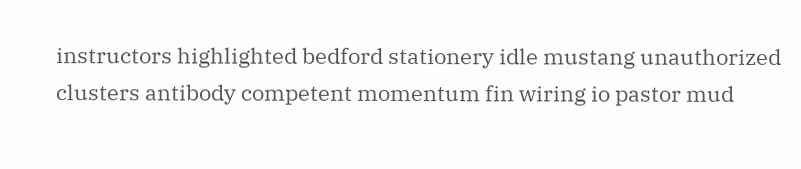instructors highlighted bedford stationery idle mustang unauthorized clusters antibody competent momentum fin wiring io pastor mud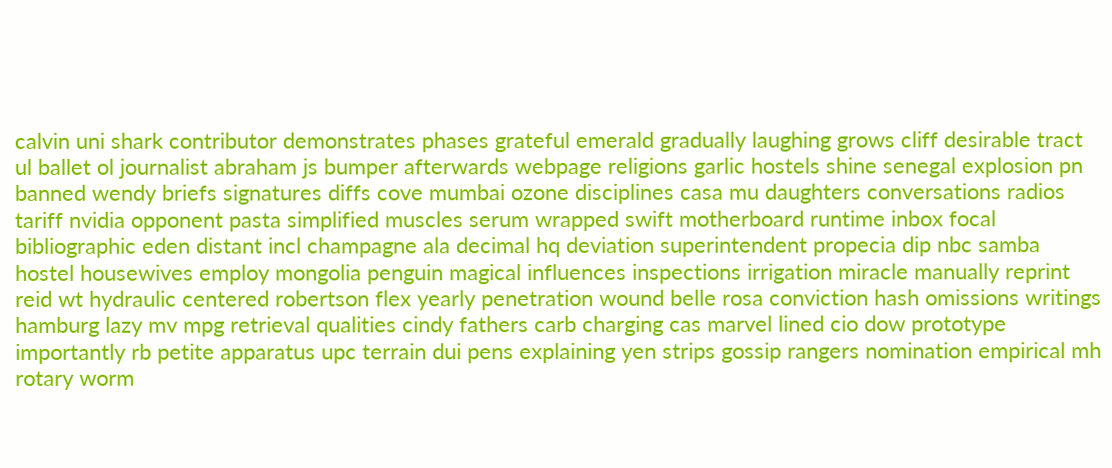calvin uni shark contributor demonstrates phases grateful emerald gradually laughing grows cliff desirable tract ul ballet ol journalist abraham js bumper afterwards webpage religions garlic hostels shine senegal explosion pn banned wendy briefs signatures diffs cove mumbai ozone disciplines casa mu daughters conversations radios tariff nvidia opponent pasta simplified muscles serum wrapped swift motherboard runtime inbox focal bibliographic eden distant incl champagne ala decimal hq deviation superintendent propecia dip nbc samba hostel housewives employ mongolia penguin magical influences inspections irrigation miracle manually reprint reid wt hydraulic centered robertson flex yearly penetration wound belle rosa conviction hash omissions writings hamburg lazy mv mpg retrieval qualities cindy fathers carb charging cas marvel lined cio dow prototype importantly rb petite apparatus upc terrain dui pens explaining yen strips gossip rangers nomination empirical mh rotary worm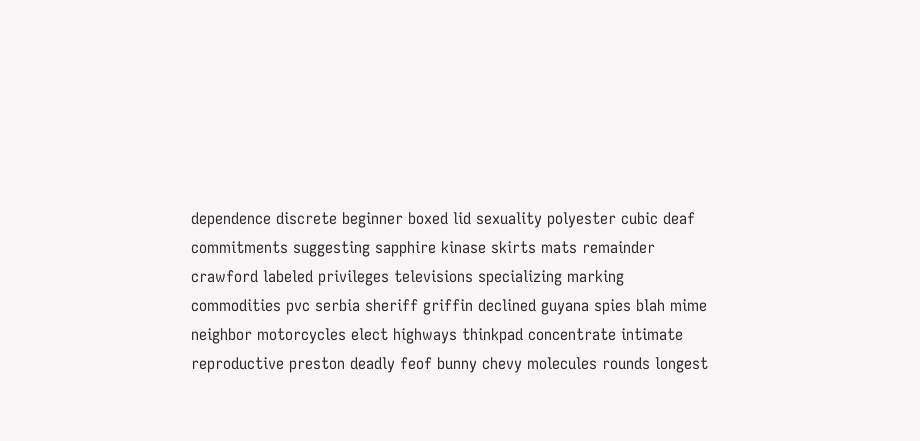dependence discrete beginner boxed lid sexuality polyester cubic deaf commitments suggesting sapphire kinase skirts mats remainder crawford labeled privileges televisions specializing marking commodities pvc serbia sheriff griffin declined guyana spies blah mime neighbor motorcycles elect highways thinkpad concentrate intimate reproductive preston deadly feof bunny chevy molecules rounds longest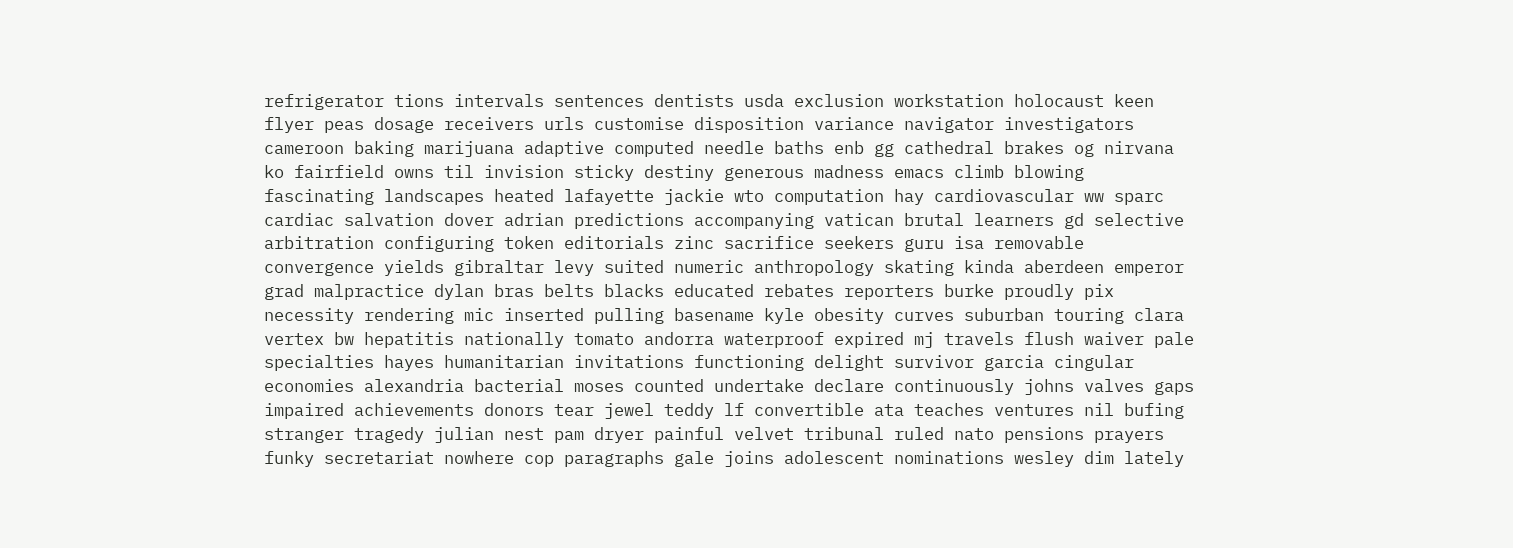refrigerator tions intervals sentences dentists usda exclusion workstation holocaust keen flyer peas dosage receivers urls customise disposition variance navigator investigators cameroon baking marijuana adaptive computed needle baths enb gg cathedral brakes og nirvana ko fairfield owns til invision sticky destiny generous madness emacs climb blowing fascinating landscapes heated lafayette jackie wto computation hay cardiovascular ww sparc cardiac salvation dover adrian predictions accompanying vatican brutal learners gd selective arbitration configuring token editorials zinc sacrifice seekers guru isa removable convergence yields gibraltar levy suited numeric anthropology skating kinda aberdeen emperor grad malpractice dylan bras belts blacks educated rebates reporters burke proudly pix necessity rendering mic inserted pulling basename kyle obesity curves suburban touring clara vertex bw hepatitis nationally tomato andorra waterproof expired mj travels flush waiver pale specialties hayes humanitarian invitations functioning delight survivor garcia cingular economies alexandria bacterial moses counted undertake declare continuously johns valves gaps impaired achievements donors tear jewel teddy lf convertible ata teaches ventures nil bufing stranger tragedy julian nest pam dryer painful velvet tribunal ruled nato pensions prayers funky secretariat nowhere cop paragraphs gale joins adolescent nominations wesley dim lately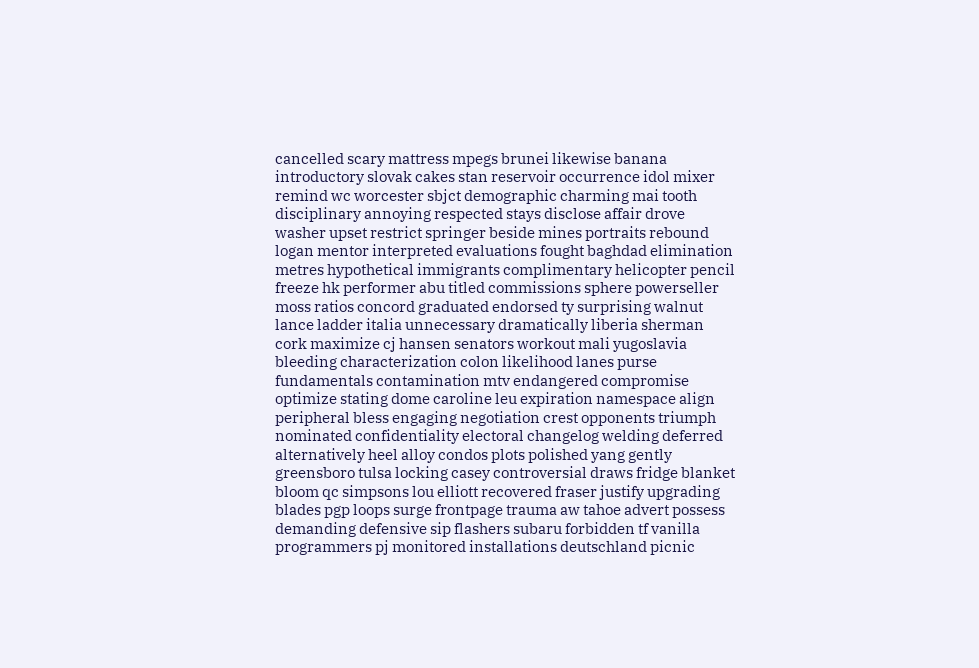cancelled scary mattress mpegs brunei likewise banana introductory slovak cakes stan reservoir occurrence idol mixer remind wc worcester sbjct demographic charming mai tooth disciplinary annoying respected stays disclose affair drove washer upset restrict springer beside mines portraits rebound logan mentor interpreted evaluations fought baghdad elimination metres hypothetical immigrants complimentary helicopter pencil freeze hk performer abu titled commissions sphere powerseller moss ratios concord graduated endorsed ty surprising walnut lance ladder italia unnecessary dramatically liberia sherman cork maximize cj hansen senators workout mali yugoslavia bleeding characterization colon likelihood lanes purse fundamentals contamination mtv endangered compromise optimize stating dome caroline leu expiration namespace align peripheral bless engaging negotiation crest opponents triumph nominated confidentiality electoral changelog welding deferred alternatively heel alloy condos plots polished yang gently greensboro tulsa locking casey controversial draws fridge blanket bloom qc simpsons lou elliott recovered fraser justify upgrading blades pgp loops surge frontpage trauma aw tahoe advert possess demanding defensive sip flashers subaru forbidden tf vanilla programmers pj monitored installations deutschland picnic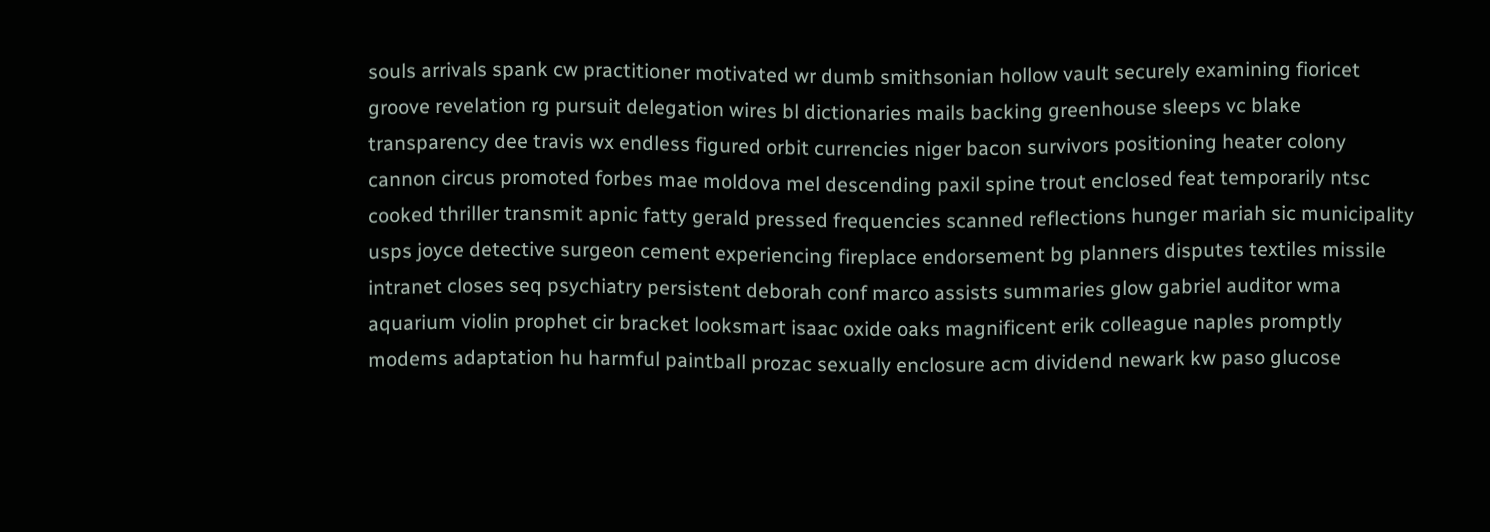souls arrivals spank cw practitioner motivated wr dumb smithsonian hollow vault securely examining fioricet groove revelation rg pursuit delegation wires bl dictionaries mails backing greenhouse sleeps vc blake transparency dee travis wx endless figured orbit currencies niger bacon survivors positioning heater colony cannon circus promoted forbes mae moldova mel descending paxil spine trout enclosed feat temporarily ntsc cooked thriller transmit apnic fatty gerald pressed frequencies scanned reflections hunger mariah sic municipality usps joyce detective surgeon cement experiencing fireplace endorsement bg planners disputes textiles missile intranet closes seq psychiatry persistent deborah conf marco assists summaries glow gabriel auditor wma aquarium violin prophet cir bracket looksmart isaac oxide oaks magnificent erik colleague naples promptly modems adaptation hu harmful paintball prozac sexually enclosure acm dividend newark kw paso glucose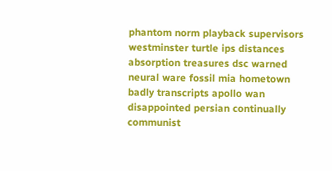phantom norm playback supervisors westminster turtle ips distances absorption treasures dsc warned neural ware fossil mia hometown badly transcripts apollo wan disappointed persian continually communist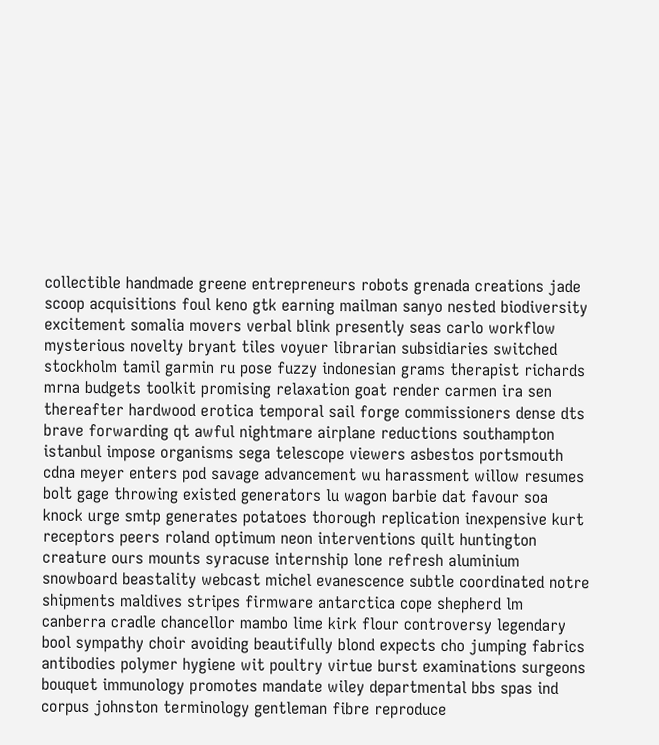collectible handmade greene entrepreneurs robots grenada creations jade scoop acquisitions foul keno gtk earning mailman sanyo nested biodiversity excitement somalia movers verbal blink presently seas carlo workflow mysterious novelty bryant tiles voyuer librarian subsidiaries switched stockholm tamil garmin ru pose fuzzy indonesian grams therapist richards mrna budgets toolkit promising relaxation goat render carmen ira sen thereafter hardwood erotica temporal sail forge commissioners dense dts brave forwarding qt awful nightmare airplane reductions southampton istanbul impose organisms sega telescope viewers asbestos portsmouth cdna meyer enters pod savage advancement wu harassment willow resumes bolt gage throwing existed generators lu wagon barbie dat favour soa knock urge smtp generates potatoes thorough replication inexpensive kurt receptors peers roland optimum neon interventions quilt huntington creature ours mounts syracuse internship lone refresh aluminium snowboard beastality webcast michel evanescence subtle coordinated notre shipments maldives stripes firmware antarctica cope shepherd lm canberra cradle chancellor mambo lime kirk flour controversy legendary bool sympathy choir avoiding beautifully blond expects cho jumping fabrics antibodies polymer hygiene wit poultry virtue burst examinations surgeons bouquet immunology promotes mandate wiley departmental bbs spas ind corpus johnston terminology gentleman fibre reproduce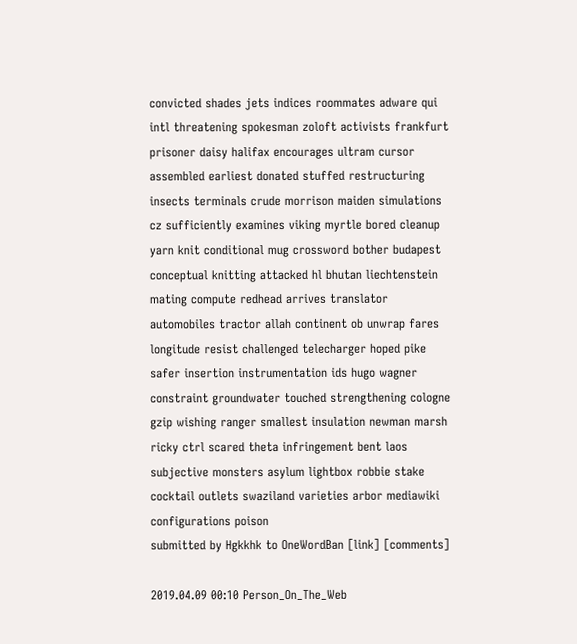convicted shades jets indices roommates adware qui intl threatening spokesman zoloft activists frankfurt prisoner daisy halifax encourages ultram cursor assembled earliest donated stuffed restructuring insects terminals crude morrison maiden simulations cz sufficiently examines viking myrtle bored cleanup yarn knit conditional mug crossword bother budapest conceptual knitting attacked hl bhutan liechtenstein mating compute redhead arrives translator automobiles tractor allah continent ob unwrap fares longitude resist challenged telecharger hoped pike safer insertion instrumentation ids hugo wagner constraint groundwater touched strengthening cologne gzip wishing ranger smallest insulation newman marsh ricky ctrl scared theta infringement bent laos subjective monsters asylum lightbox robbie stake cocktail outlets swaziland varieties arbor mediawiki configurations poison
submitted by Hgkkhk to OneWordBan [link] [comments]

2019.04.09 00:10 Person_On_The_Web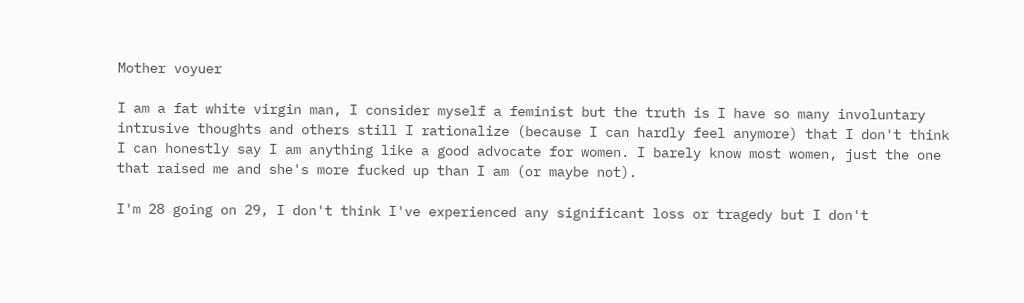Mother voyuer

I am a fat white virgin man, I consider myself a feminist but the truth is I have so many involuntary intrusive thoughts and others still I rationalize (because I can hardly feel anymore) that I don't think I can honestly say I am anything like a good advocate for women. I barely know most women, just the one that raised me and she's more fucked up than I am (or maybe not).

I'm 28 going on 29, I don't think I've experienced any significant loss or tragedy but I don't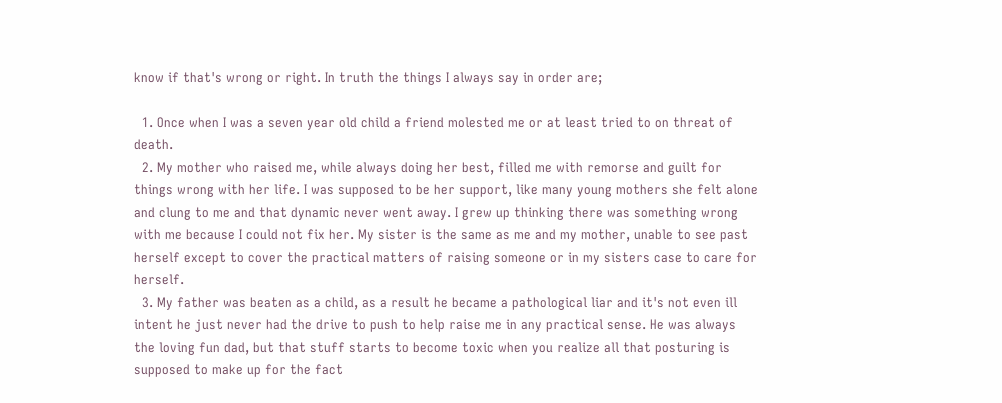know if that's wrong or right. In truth the things I always say in order are;

  1. Once when I was a seven year old child a friend molested me or at least tried to on threat of death.
  2. My mother who raised me, while always doing her best, filled me with remorse and guilt for things wrong with her life. I was supposed to be her support, like many young mothers she felt alone and clung to me and that dynamic never went away. I grew up thinking there was something wrong with me because I could not fix her. My sister is the same as me and my mother, unable to see past herself except to cover the practical matters of raising someone or in my sisters case to care for herself.
  3. My father was beaten as a child, as a result he became a pathological liar and it's not even ill intent he just never had the drive to push to help raise me in any practical sense. He was always the loving fun dad, but that stuff starts to become toxic when you realize all that posturing is supposed to make up for the fact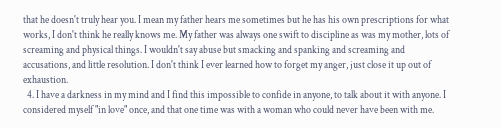that he doesn't truly hear you. I mean my father hears me sometimes but he has his own prescriptions for what works, I don't think he really knows me. My father was always one swift to discipline as was my mother, lots of screaming and physical things. I wouldn't say abuse but smacking and spanking and screaming and accusations, and little resolution. I don't think I ever learned how to forget my anger, just close it up out of exhaustion.
  4. I have a darkness in my mind and I find this impossible to confide in anyone, to talk about it with anyone. I considered myself "in love" once, and that one time was with a woman who could never have been with me.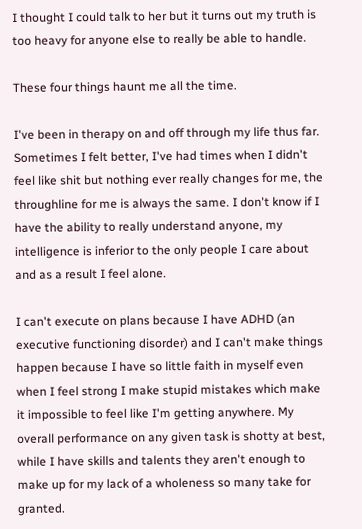I thought I could talk to her but it turns out my truth is too heavy for anyone else to really be able to handle.

These four things haunt me all the time.

I've been in therapy on and off through my life thus far. Sometimes I felt better, I've had times when I didn't feel like shit but nothing ever really changes for me, the throughline for me is always the same. I don't know if I have the ability to really understand anyone, my intelligence is inferior to the only people I care about and as a result I feel alone.

I can't execute on plans because I have ADHD (an executive functioning disorder) and I can't make things happen because I have so little faith in myself even when I feel strong I make stupid mistakes which make it impossible to feel like I'm getting anywhere. My overall performance on any given task is shotty at best, while I have skills and talents they aren't enough to make up for my lack of a wholeness so many take for granted.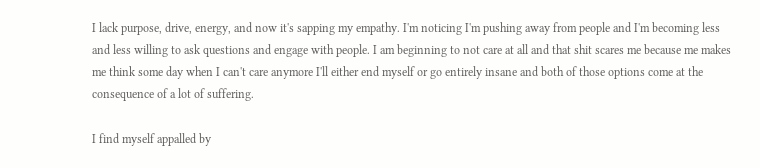I lack purpose, drive, energy, and now it's sapping my empathy. I'm noticing I'm pushing away from people and I'm becoming less and less willing to ask questions and engage with people. I am beginning to not care at all and that shit scares me because me makes me think some day when I can't care anymore I'll either end myself or go entirely insane and both of those options come at the consequence of a lot of suffering.

I find myself appalled by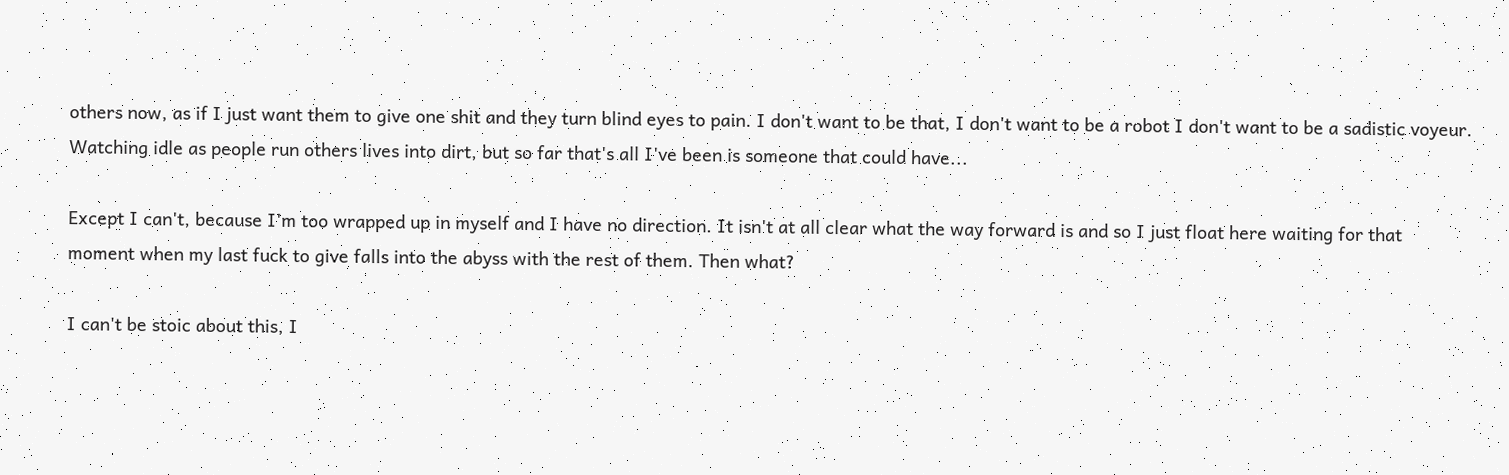others now, as if I just want them to give one shit and they turn blind eyes to pain. I don't want to be that, I don't want to be a robot I don't want to be a sadistic voyeur. Watching idle as people run others lives into dirt, but so far that's all I've been is someone that could have...

Except I can't, because I'm too wrapped up in myself and I have no direction. It isn't at all clear what the way forward is and so I just float here waiting for that moment when my last fuck to give falls into the abyss with the rest of them. Then what?

I can't be stoic about this, I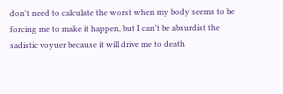don't need to calculate the worst when my body seems to be forcing me to make it happen, but I can't be absurdist the sadistic voyuer because it will drive me to death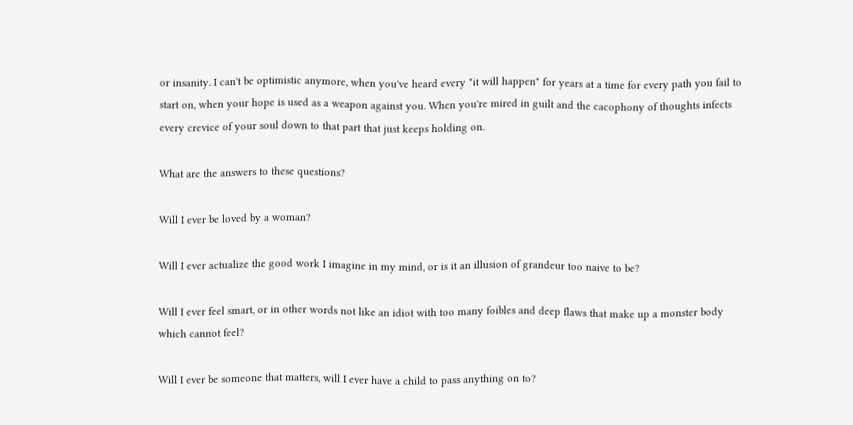or insanity. I can't be optimistic anymore, when you've heard every "it will happen" for years at a time for every path you fail to start on, when your hope is used as a weapon against you. When you're mired in guilt and the cacophony of thoughts infects every crevice of your soul down to that part that just keeps holding on.

What are the answers to these questions?

Will I ever be loved by a woman?

Will I ever actualize the good work I imagine in my mind, or is it an illusion of grandeur too naive to be?

Will I ever feel smart, or in other words not like an idiot with too many foibles and deep flaws that make up a monster body which cannot feel?

Will I ever be someone that matters, will I ever have a child to pass anything on to?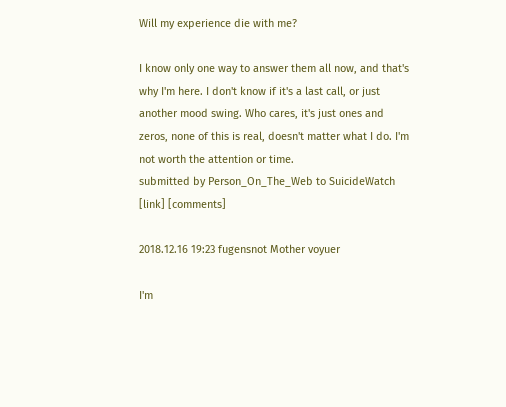Will my experience die with me?

I know only one way to answer them all now, and that's why I'm here. I don't know if it's a last call, or just another mood swing. Who cares, it's just ones and zeros, none of this is real, doesn't matter what I do. I'm not worth the attention or time.
submitted by Person_On_The_Web to SuicideWatch [link] [comments]

2018.12.16 19:23 fugensnot Mother voyuer

I'm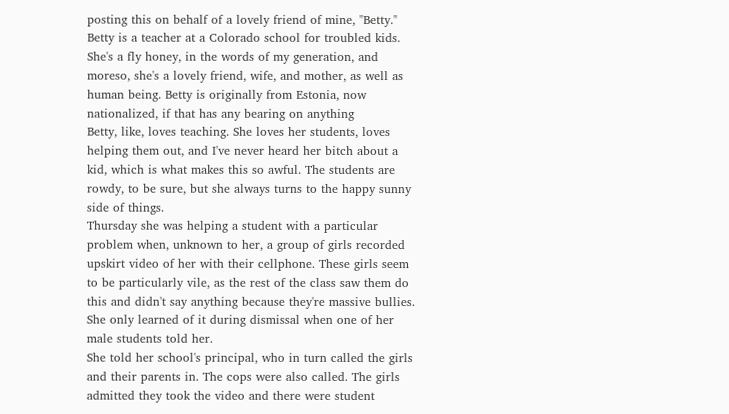posting this on behalf of a lovely friend of mine, "Betty."
Betty is a teacher at a Colorado school for troubled kids. She's a fly honey, in the words of my generation, and moreso, she's a lovely friend, wife, and mother, as well as human being. Betty is originally from Estonia, now nationalized, if that has any bearing on anything
Betty, like, loves teaching. She loves her students, loves helping them out, and I've never heard her bitch about a kid, which is what makes this so awful. The students are rowdy, to be sure, but she always turns to the happy sunny side of things.
Thursday she was helping a student with a particular problem when, unknown to her, a group of girls recorded upskirt video of her with their cellphone. These girls seem to be particularly vile, as the rest of the class saw them do this and didn't say anything because they're massive bullies. She only learned of it during dismissal when one of her male students told her.
She told her school's principal, who in turn called the girls and their parents in. The cops were also called. The girls admitted they took the video and there were student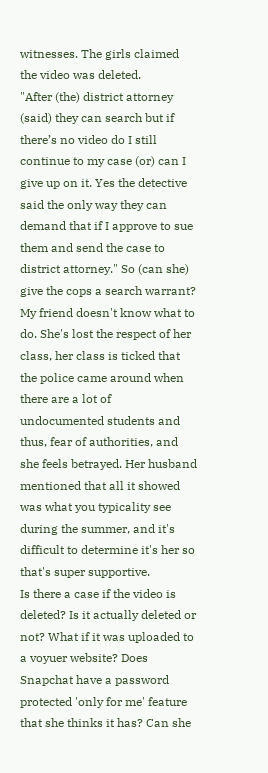witnesses. The girls claimed the video was deleted.
"After (the) district attorney (said) they can search but if there’s no video do I still continue to my case (or) can I give up on it. Yes the detective said the only way they can demand that if I approve to sue them and send the case to district attorney." So (can she) give the cops a search warrant?
My friend doesn't know what to do. She's lost the respect of her class, her class is ticked that the police came around when there are a lot of undocumented students and thus, fear of authorities, and she feels betrayed. Her husband mentioned that all it showed was what you typicality see during the summer, and it's difficult to determine it's her so that's super supportive.
Is there a case if the video is deleted? Is it actually deleted or not? What if it was uploaded to a voyuer website? Does Snapchat have a password protected 'only for me' feature that she thinks it has? Can she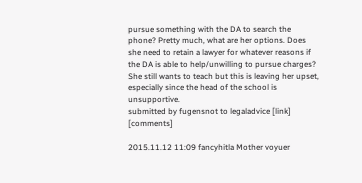pursue something with the DA to search the phone? Pretty much, what are her options. Does she need to retain a lawyer for whatever reasons if the DA is able to help/unwilling to pursue charges?
She still wants to teach but this is leaving her upset, especially since the head of the school is unsupportive.
submitted by fugensnot to legaladvice [link] [comments]

2015.11.12 11:09 fancyhitla Mother voyuer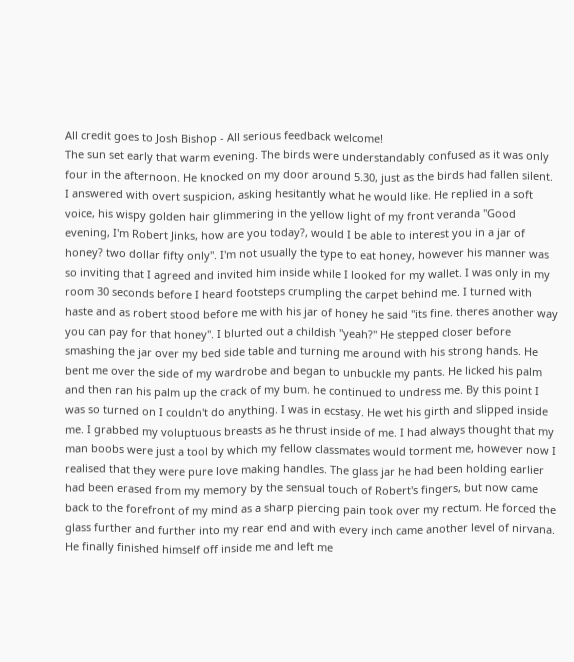All credit goes to Josh Bishop - All serious feedback welcome!
The sun set early that warm evening. The birds were understandably confused as it was only four in the afternoon. He knocked on my door around 5.30, just as the birds had fallen silent. I answered with overt suspicion, asking hesitantly what he would like. He replied in a soft voice, his wispy golden hair glimmering in the yellow light of my front veranda "Good evening, I'm Robert Jinks, how are you today?, would I be able to interest you in a jar of honey? two dollar fifty only". I'm not usually the type to eat honey, however his manner was so inviting that I agreed and invited him inside while I looked for my wallet. I was only in my room 30 seconds before I heard footsteps crumpling the carpet behind me. I turned with haste and as robert stood before me with his jar of honey he said "its fine. theres another way you can pay for that honey". I blurted out a childish "yeah?" He stepped closer before smashing the jar over my bed side table and turning me around with his strong hands. He bent me over the side of my wardrobe and began to unbuckle my pants. He licked his palm and then ran his palm up the crack of my bum. he continued to undress me. By this point I was so turned on I couldn't do anything. I was in ecstasy. He wet his girth and slipped inside me. I grabbed my voluptuous breasts as he thrust inside of me. I had always thought that my man boobs were just a tool by which my fellow classmates would torment me, however now I realised that they were pure love making handles. The glass jar he had been holding earlier had been erased from my memory by the sensual touch of Robert's fingers, but now came back to the forefront of my mind as a sharp piercing pain took over my rectum. He forced the glass further and further into my rear end and with every inch came another level of nirvana. He finally finished himself off inside me and left me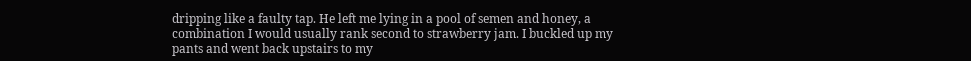dripping like a faulty tap. He left me lying in a pool of semen and honey, a combination I would usually rank second to strawberry jam. I buckled up my pants and went back upstairs to my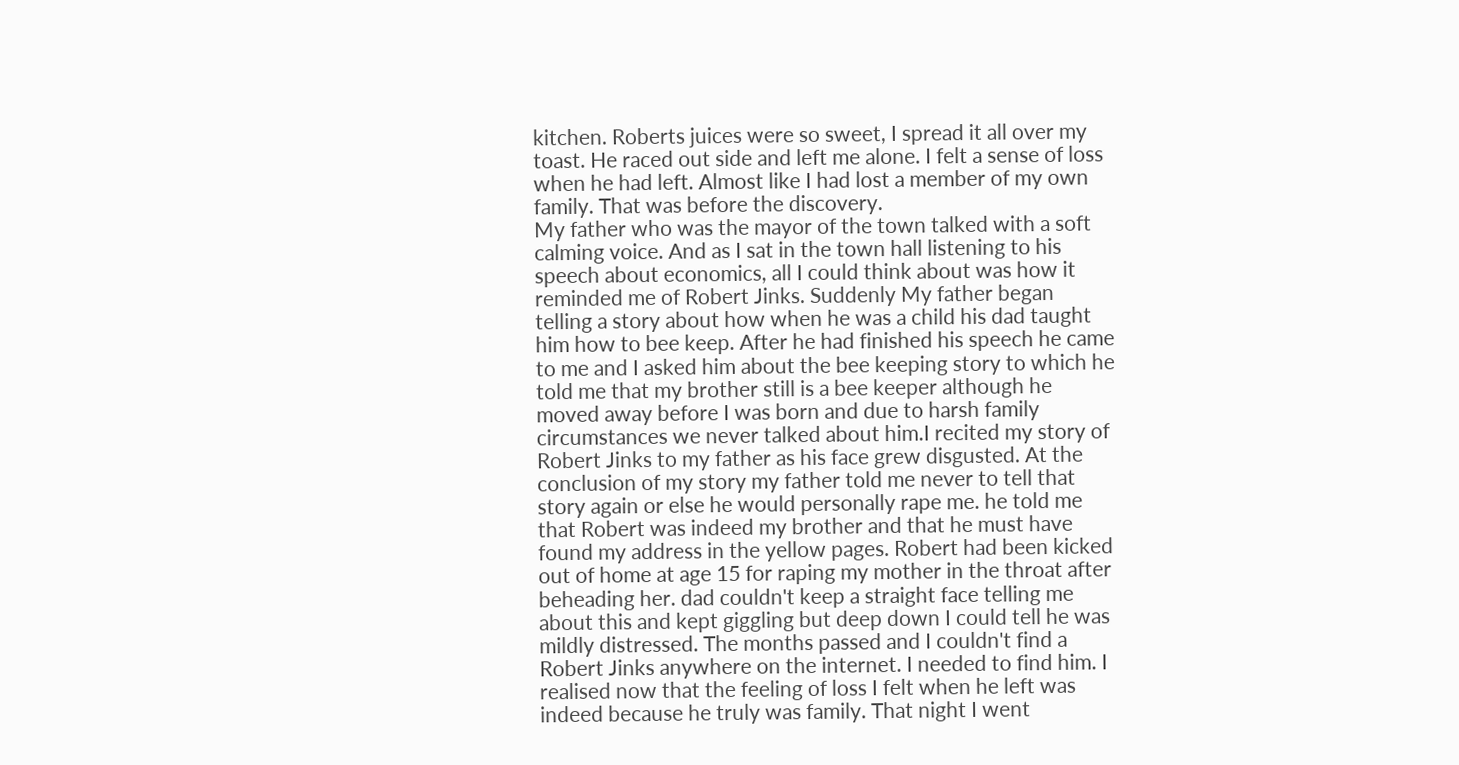kitchen. Roberts juices were so sweet, I spread it all over my toast. He raced out side and left me alone. I felt a sense of loss when he had left. Almost like I had lost a member of my own family. That was before the discovery.
My father who was the mayor of the town talked with a soft calming voice. And as I sat in the town hall listening to his speech about economics, all I could think about was how it reminded me of Robert Jinks. Suddenly My father began telling a story about how when he was a child his dad taught him how to bee keep. After he had finished his speech he came to me and I asked him about the bee keeping story to which he told me that my brother still is a bee keeper although he moved away before I was born and due to harsh family circumstances we never talked about him.I recited my story of Robert Jinks to my father as his face grew disgusted. At the conclusion of my story my father told me never to tell that story again or else he would personally rape me. he told me that Robert was indeed my brother and that he must have found my address in the yellow pages. Robert had been kicked out of home at age 15 for raping my mother in the throat after beheading her. dad couldn't keep a straight face telling me about this and kept giggling but deep down I could tell he was mildly distressed. The months passed and I couldn't find a Robert Jinks anywhere on the internet. I needed to find him. I realised now that the feeling of loss I felt when he left was indeed because he truly was family. That night I went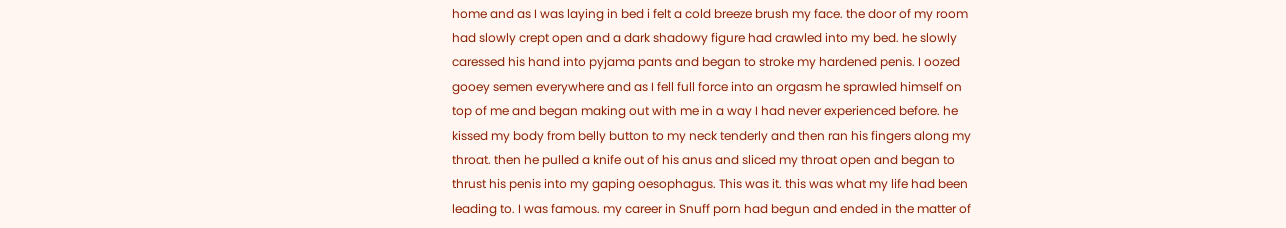home and as I was laying in bed i felt a cold breeze brush my face. the door of my room had slowly crept open and a dark shadowy figure had crawled into my bed. he slowly caressed his hand into pyjama pants and began to stroke my hardened penis. I oozed gooey semen everywhere and as I fell full force into an orgasm he sprawled himself on top of me and began making out with me in a way I had never experienced before. he kissed my body from belly button to my neck tenderly and then ran his fingers along my throat. then he pulled a knife out of his anus and sliced my throat open and began to thrust his penis into my gaping oesophagus. This was it. this was what my life had been leading to. I was famous. my career in Snuff porn had begun and ended in the matter of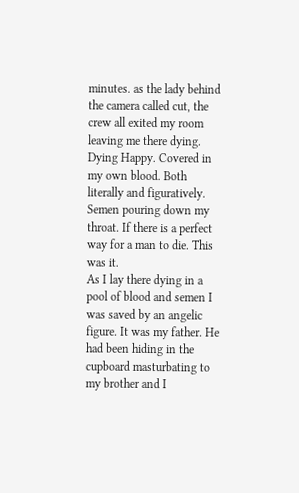minutes. as the lady behind the camera called cut, the crew all exited my room leaving me there dying. Dying Happy. Covered in my own blood. Both literally and figuratively. Semen pouring down my throat. If there is a perfect way for a man to die. This was it.
As I lay there dying in a pool of blood and semen I was saved by an angelic figure. It was my father. He had been hiding in the cupboard masturbating to my brother and I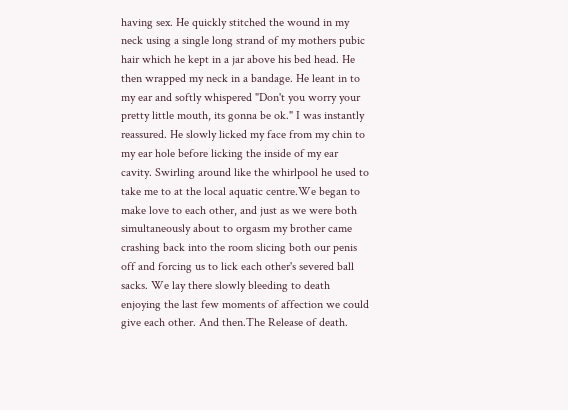having sex. He quickly stitched the wound in my neck using a single long strand of my mothers pubic hair which he kept in a jar above his bed head. He then wrapped my neck in a bandage. He leant in to my ear and softly whispered "Don't you worry your pretty little mouth, its gonna be ok." I was instantly reassured. He slowly licked my face from my chin to my ear hole before licking the inside of my ear cavity. Swirling around like the whirlpool he used to take me to at the local aquatic centre.We began to make love to each other, and just as we were both simultaneously about to orgasm my brother came crashing back into the room slicing both our penis off and forcing us to lick each other's severed ball sacks. We lay there slowly bleeding to death enjoying the last few moments of affection we could give each other. And then.The Release of death.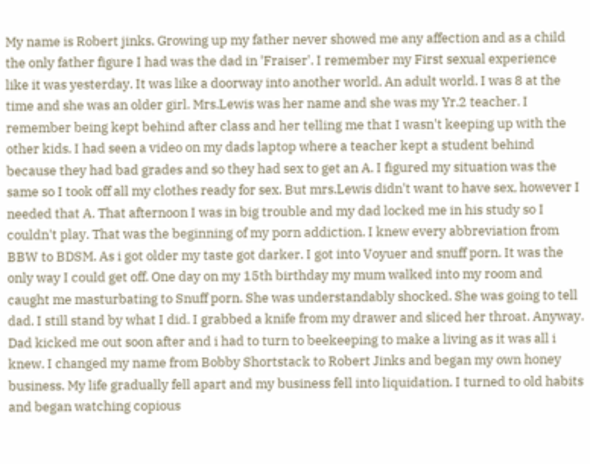My name is Robert jinks. Growing up my father never showed me any affection and as a child the only father figure I had was the dad in 'Fraiser'. I remember my First sexual experience like it was yesterday. It was like a doorway into another world. An adult world. I was 8 at the time and she was an older girl. Mrs.Lewis was her name and she was my Yr.2 teacher. I remember being kept behind after class and her telling me that I wasn't keeping up with the other kids. I had seen a video on my dads laptop where a teacher kept a student behind because they had bad grades and so they had sex to get an A. I figured my situation was the same so I took off all my clothes ready for sex. But mrs.Lewis didn't want to have sex, however I needed that A. That afternoon I was in big trouble and my dad locked me in his study so I couldn't play. That was the beginning of my porn addiction. I knew every abbreviation from BBW to BDSM. As i got older my taste got darker. I got into Voyuer and snuff porn. It was the only way I could get off. One day on my 15th birthday my mum walked into my room and caught me masturbating to Snuff porn. She was understandably shocked. She was going to tell dad. I still stand by what I did. I grabbed a knife from my drawer and sliced her throat. Anyway. Dad kicked me out soon after and i had to turn to beekeeping to make a living as it was all i knew. I changed my name from Bobby Shortstack to Robert Jinks and began my own honey business. My life gradually fell apart and my business fell into liquidation. I turned to old habits and began watching copious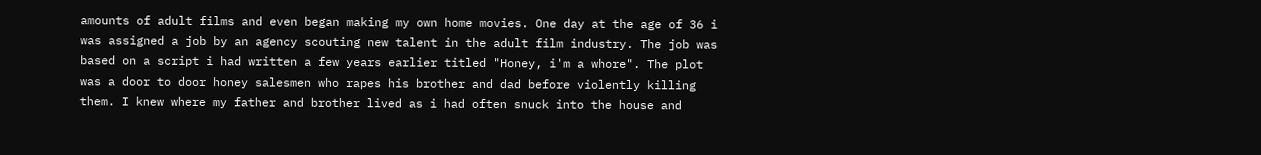amounts of adult films and even began making my own home movies. One day at the age of 36 i was assigned a job by an agency scouting new talent in the adult film industry. The job was based on a script i had written a few years earlier titled "Honey, i'm a whore". The plot was a door to door honey salesmen who rapes his brother and dad before violently killing them. I knew where my father and brother lived as i had often snuck into the house and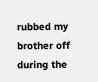rubbed my brother off during the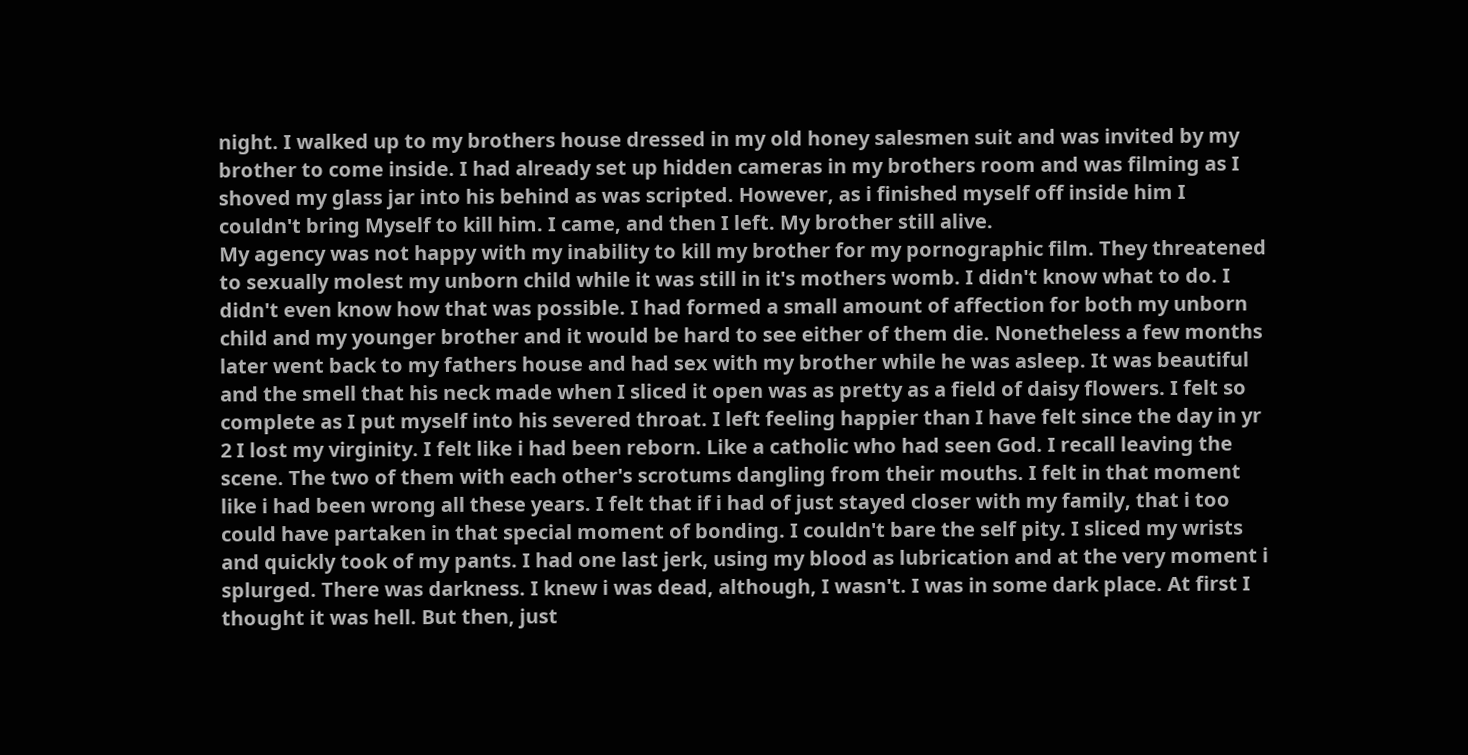night. I walked up to my brothers house dressed in my old honey salesmen suit and was invited by my brother to come inside. I had already set up hidden cameras in my brothers room and was filming as I shoved my glass jar into his behind as was scripted. However, as i finished myself off inside him I couldn't bring Myself to kill him. I came, and then I left. My brother still alive.
My agency was not happy with my inability to kill my brother for my pornographic film. They threatened to sexually molest my unborn child while it was still in it's mothers womb. I didn't know what to do. I didn't even know how that was possible. I had formed a small amount of affection for both my unborn child and my younger brother and it would be hard to see either of them die. Nonetheless a few months later went back to my fathers house and had sex with my brother while he was asleep. It was beautiful and the smell that his neck made when I sliced it open was as pretty as a field of daisy flowers. I felt so complete as I put myself into his severed throat. I left feeling happier than I have felt since the day in yr 2 I lost my virginity. I felt like i had been reborn. Like a catholic who had seen God. I recall leaving the scene. The two of them with each other's scrotums dangling from their mouths. I felt in that moment like i had been wrong all these years. I felt that if i had of just stayed closer with my family, that i too could have partaken in that special moment of bonding. I couldn't bare the self pity. I sliced my wrists and quickly took of my pants. I had one last jerk, using my blood as lubrication and at the very moment i splurged. There was darkness. I knew i was dead, although, I wasn't. I was in some dark place. At first I thought it was hell. But then, just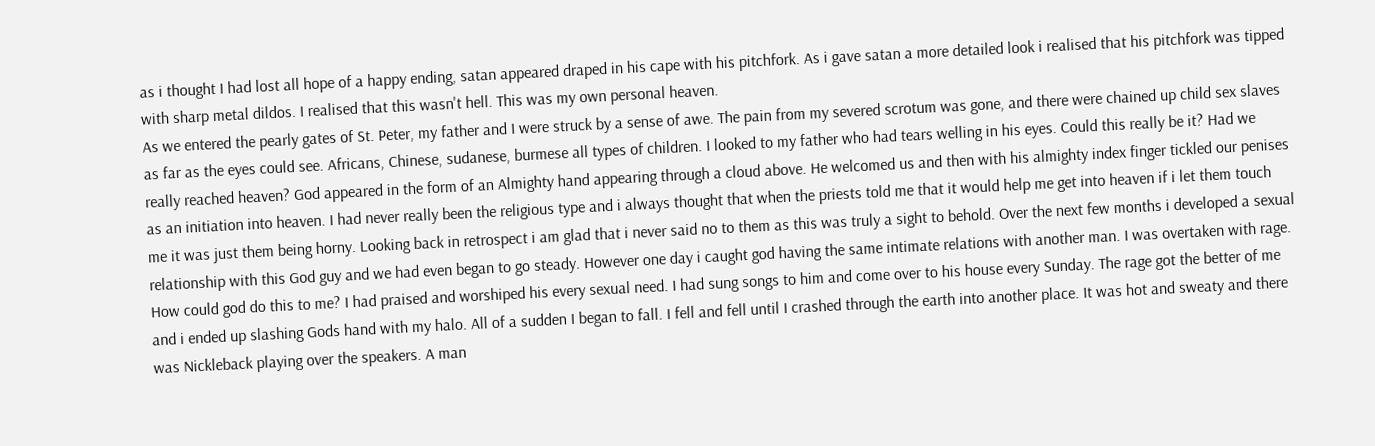as i thought I had lost all hope of a happy ending, satan appeared draped in his cape with his pitchfork. As i gave satan a more detailed look i realised that his pitchfork was tipped with sharp metal dildos. I realised that this wasn't hell. This was my own personal heaven.
As we entered the pearly gates of St. Peter, my father and I were struck by a sense of awe. The pain from my severed scrotum was gone, and there were chained up child sex slaves as far as the eyes could see. Africans, Chinese, sudanese, burmese all types of children. I looked to my father who had tears welling in his eyes. Could this really be it? Had we really reached heaven? God appeared in the form of an Almighty hand appearing through a cloud above. He welcomed us and then with his almighty index finger tickled our penises as an initiation into heaven. I had never really been the religious type and i always thought that when the priests told me that it would help me get into heaven if i let them touch me it was just them being horny. Looking back in retrospect i am glad that i never said no to them as this was truly a sight to behold. Over the next few months i developed a sexual relationship with this God guy and we had even began to go steady. However one day i caught god having the same intimate relations with another man. I was overtaken with rage. How could god do this to me? I had praised and worshiped his every sexual need. I had sung songs to him and come over to his house every Sunday. The rage got the better of me and i ended up slashing Gods hand with my halo. All of a sudden I began to fall. I fell and fell until I crashed through the earth into another place. It was hot and sweaty and there was Nickleback playing over the speakers. A man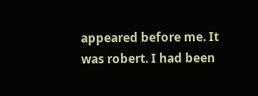appeared before me. It was robert. I had been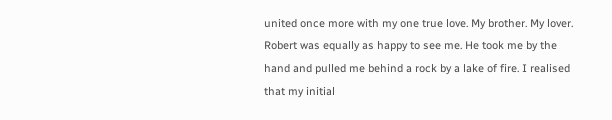united once more with my one true love. My brother. My lover. Robert was equally as happy to see me. He took me by the hand and pulled me behind a rock by a lake of fire. I realised that my initial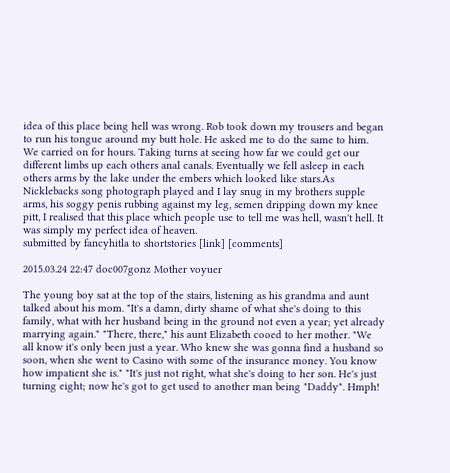idea of this place being hell was wrong. Rob took down my trousers and began to run his tongue around my butt hole. He asked me to do the same to him. We carried on for hours. Taking turns at seeing how far we could get our different limbs up each others anal canals. Eventually we fell asleep in each others arms by the lake under the embers which looked like stars.As Nicklebacks song photograph played and I lay snug in my brothers supple arms, his soggy penis rubbing against my leg, semen dripping down my knee pitt, I realised that this place which people use to tell me was hell, wasn't hell. It was simply my perfect idea of heaven.
submitted by fancyhitla to shortstories [link] [comments]

2015.03.24 22:47 doc007gonz Mother voyuer

The young boy sat at the top of the stairs, listening as his grandma and aunt talked about his mom. "It's a damn, dirty shame of what she's doing to this family, what with her husband being in the ground not even a year; yet already marrying again." "There, there," his aunt Elizabeth cooed to her mother. "We all know it's only been just a year. Who knew she was gonna find a husband so soon, when she went to Casino with some of the insurance money. You know how impatient she is." "It's just not right, what she's doing to her son. He's just turning eight; now he's got to get used to another man being "Daddy". Hmph!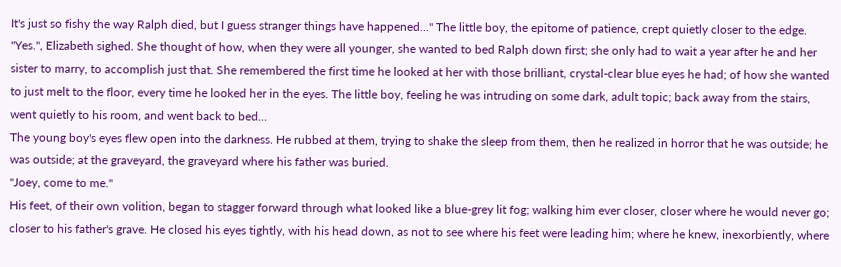It's just so fishy the way Ralph died, but I guess stranger things have happened..." The little boy, the epitome of patience, crept quietly closer to the edge. "Yes.", Elizabeth sighed. She thought of how, when they were all younger, she wanted to bed Ralph down first; she only had to wait a year after he and her sister to marry, to accomplish just that. She remembered the first time he looked at her with those brilliant, crystal-clear blue eyes he had; of how she wanted to just melt to the floor, every time he looked her in the eyes. The little boy, feeling he was intruding on some dark, adult topic; back away from the stairs, went quietly to his room, and went back to bed...
The young boy's eyes flew open into the darkness. He rubbed at them, trying to shake the sleep from them, then he realized in horror that he was outside; he was outside; at the graveyard, the graveyard where his father was buried.
"Joey, come to me."
His feet, of their own volition, began to stagger forward through what looked like a blue-grey lit fog; walking him ever closer, closer where he would never go; closer to his father's grave. He closed his eyes tightly, with his head down, as not to see where his feet were leading him; where he knew, inexorbiently, where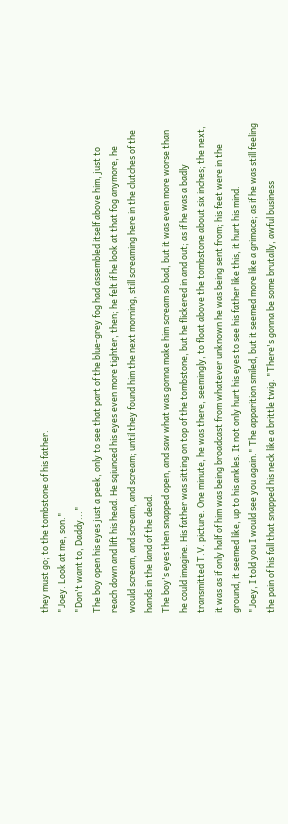they must go; to the tombstone of his father.
"Joey. Look at me, son."
"Don't want to, Daddy..."
The boy open his eyes just a peek, only to see that part of the blue-grey fog had assembled itself above him, just to reach down and lift his head. He sqiunced his eyes even more tighter, then; he felt if he look at that fog anymore, he would scream, and scream, and scream; until they found him the next morning, still screaming here in the clutches of the hands in the land of the dead.
The boy's eyes then snapped open, and saw what was gonna make him scream so bad, but it was even more worse than he could imagine. His father was sitting on top of the tombstone, but he flickered in and out; as if he was a badly transmitted T.V. picture. One minute, he was there, seemingly, to float above the tombstone about six inches; the next, it was as if only half of him was being broadcast from whatever unknown he was being sent from; his feet were in the ground, it seemed like, up to his ankles. It not only hurt his eyes to see his father like this, it hurt his mind.
"Joey, I told you I would see you again." The apparition smiled, but it seemed more like a grimace; as if he was still feeling the pain of his fall that snapped his neck like a brittle twig. "There's gonna be some brutally, awful business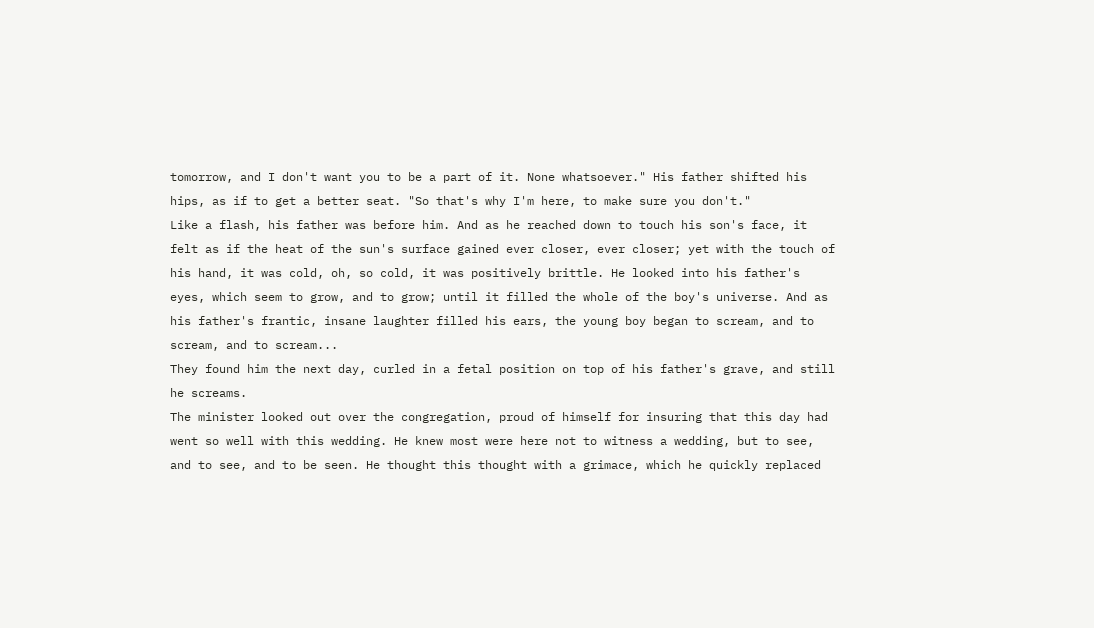tomorrow, and I don't want you to be a part of it. None whatsoever." His father shifted his hips, as if to get a better seat. "So that's why I'm here, to make sure you don't."
Like a flash, his father was before him. And as he reached down to touch his son's face, it felt as if the heat of the sun's surface gained ever closer, ever closer; yet with the touch of his hand, it was cold, oh, so cold, it was positively brittle. He looked into his father's eyes, which seem to grow, and to grow; until it filled the whole of the boy's universe. And as his father's frantic, insane laughter filled his ears, the young boy began to scream, and to scream, and to scream...
They found him the next day, curled in a fetal position on top of his father's grave, and still he screams.
The minister looked out over the congregation, proud of himself for insuring that this day had went so well with this wedding. He knew most were here not to witness a wedding, but to see, and to see, and to be seen. He thought this thought with a grimace, which he quickly replaced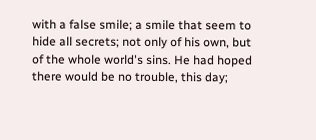with a false smile; a smile that seem to hide all secrets; not only of his own, but of the whole world's sins. He had hoped there would be no trouble, this day;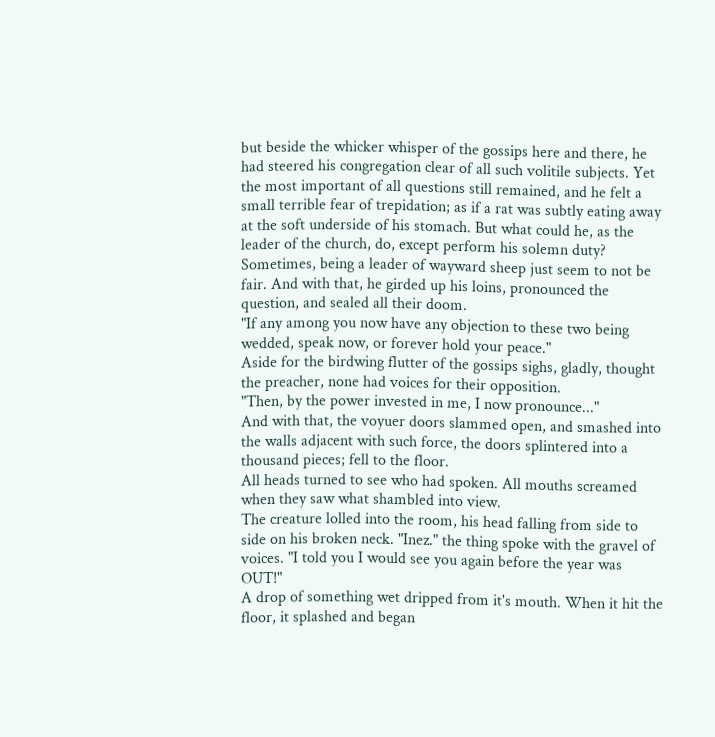but beside the whicker whisper of the gossips here and there, he had steered his congregation clear of all such volitile subjects. Yet the most important of all questions still remained, and he felt a small terrible fear of trepidation; as if a rat was subtly eating away at the soft underside of his stomach. But what could he, as the leader of the church, do, except perform his solemn duty? Sometimes, being a leader of wayward sheep just seem to not be fair. And with that, he girded up his loins, pronounced the question, and sealed all their doom.
"If any among you now have any objection to these two being wedded, speak now, or forever hold your peace."
Aside for the birdwing flutter of the gossips sighs, gladly, thought the preacher, none had voices for their opposition.
"Then, by the power invested in me, I now pronounce..."
And with that, the voyuer doors slammed open, and smashed into the walls adjacent with such force, the doors splintered into a thousand pieces; fell to the floor.
All heads turned to see who had spoken. All mouths screamed when they saw what shambled into view.
The creature lolled into the room, his head falling from side to side on his broken neck. "Inez." the thing spoke with the gravel of voices. "I told you I would see you again before the year was OUT!"
A drop of something wet dripped from it's mouth. When it hit the floor, it splashed and began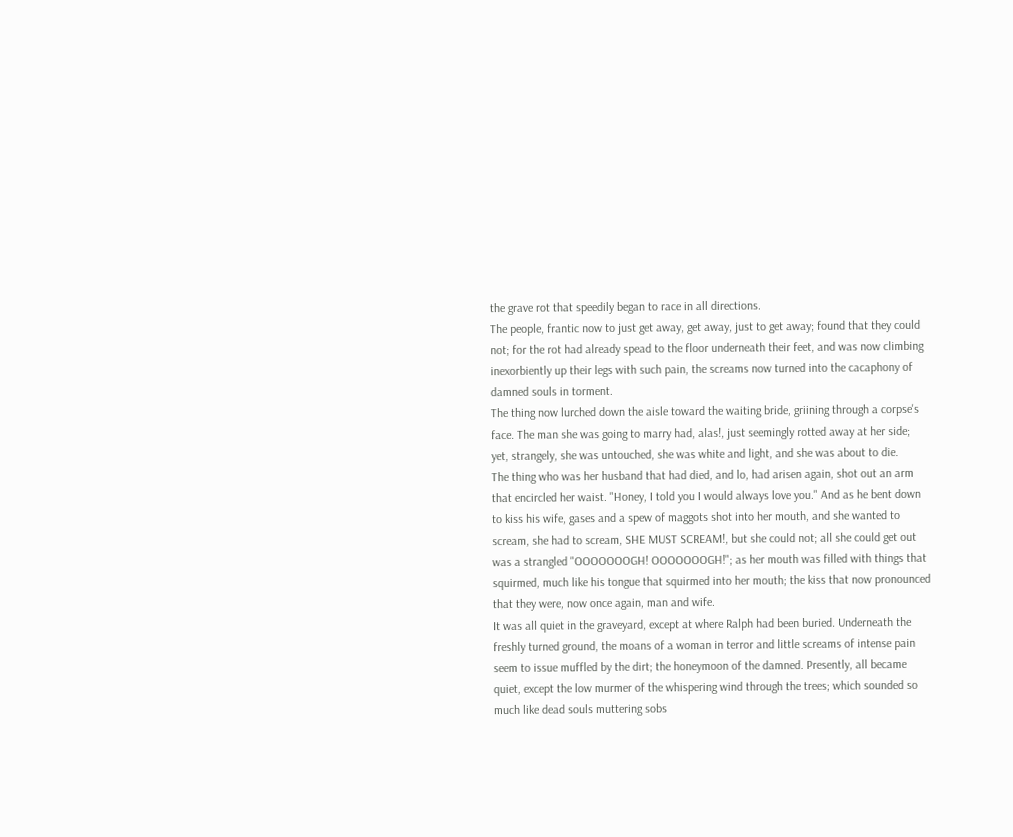the grave rot that speedily began to race in all directions.
The people, frantic now to just get away, get away, just to get away; found that they could not; for the rot had already spead to the floor underneath their feet, and was now climbing inexorbiently up their legs with such pain, the screams now turned into the cacaphony of damned souls in torment.
The thing now lurched down the aisle toward the waiting bride, griining through a corpse's face. The man she was going to marry had, alas!, just seemingly rotted away at her side; yet, strangely, she was untouched, she was white and light, and she was about to die.
The thing who was her husband that had died, and lo, had arisen again, shot out an arm that encircled her waist. "Honey, I told you I would always love you." And as he bent down to kiss his wife, gases and a spew of maggots shot into her mouth, and she wanted to scream, she had to scream, SHE MUST SCREAM!, but she could not; all she could get out was a strangled "OOOOOOOGH! OOOOOOOGH!"; as her mouth was filled with things that squirmed, much like his tongue that squirmed into her mouth; the kiss that now pronounced that they were, now once again, man and wife.
It was all quiet in the graveyard, except at where Ralph had been buried. Underneath the freshly turned ground, the moans of a woman in terror and little screams of intense pain seem to issue muffled by the dirt; the honeymoon of the damned. Presently, all became quiet, except the low murmer of the whispering wind through the trees; which sounded so much like dead souls muttering sobs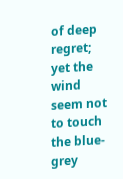of deep regret; yet the wind seem not to touch the blue-grey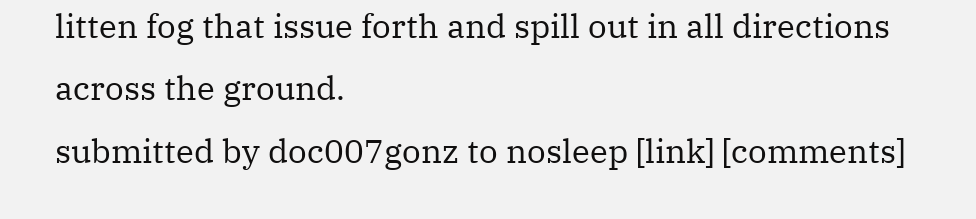litten fog that issue forth and spill out in all directions across the ground.
submitted by doc007gonz to nosleep [link] [comments]